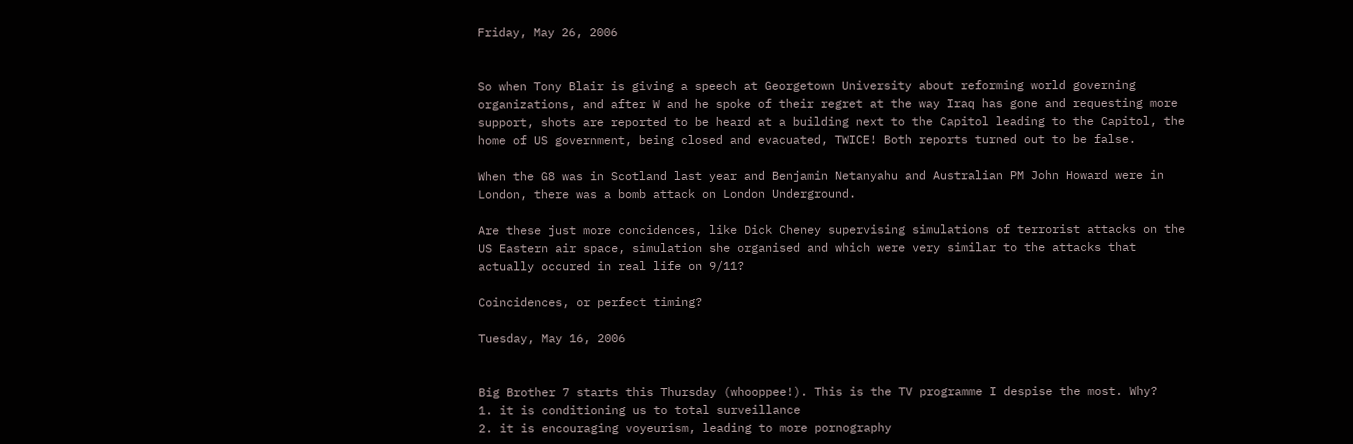Friday, May 26, 2006


So when Tony Blair is giving a speech at Georgetown University about reforming world governing organizations, and after W and he spoke of their regret at the way Iraq has gone and requesting more support, shots are reported to be heard at a building next to the Capitol leading to the Capitol, the home of US government, being closed and evacuated, TWICE! Both reports turned out to be false.

When the G8 was in Scotland last year and Benjamin Netanyahu and Australian PM John Howard were in London, there was a bomb attack on London Underground.

Are these just more concidences, like Dick Cheney supervising simulations of terrorist attacks on the US Eastern air space, simulation she organised and which were very similar to the attacks that actually occured in real life on 9/11?

Coincidences, or perfect timing?

Tuesday, May 16, 2006


Big Brother 7 starts this Thursday (whooppee!). This is the TV programme I despise the most. Why?
1. it is conditioning us to total surveillance
2. it is encouraging voyeurism, leading to more pornography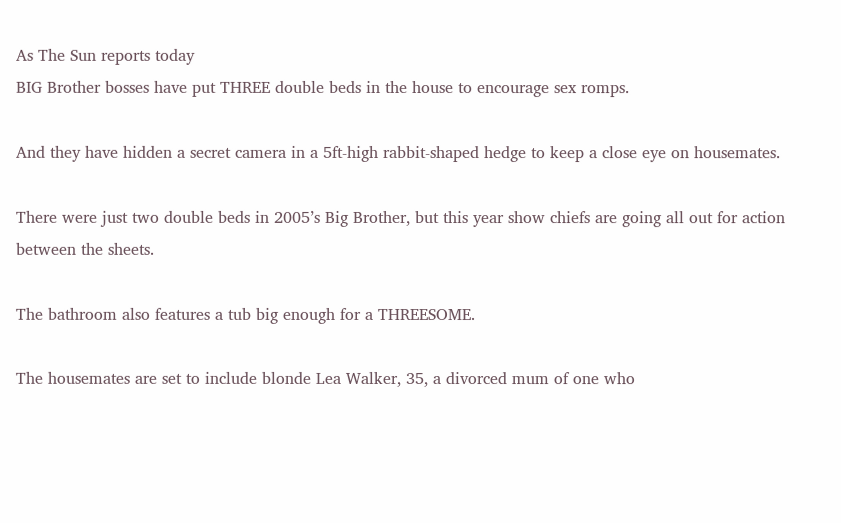As The Sun reports today
BIG Brother bosses have put THREE double beds in the house to encourage sex romps.

And they have hidden a secret camera in a 5ft-high rabbit-shaped hedge to keep a close eye on housemates.

There were just two double beds in 2005’s Big Brother, but this year show chiefs are going all out for action between the sheets.

The bathroom also features a tub big enough for a THREESOME.

The housemates are set to include blonde Lea Walker, 35, a divorced mum of one who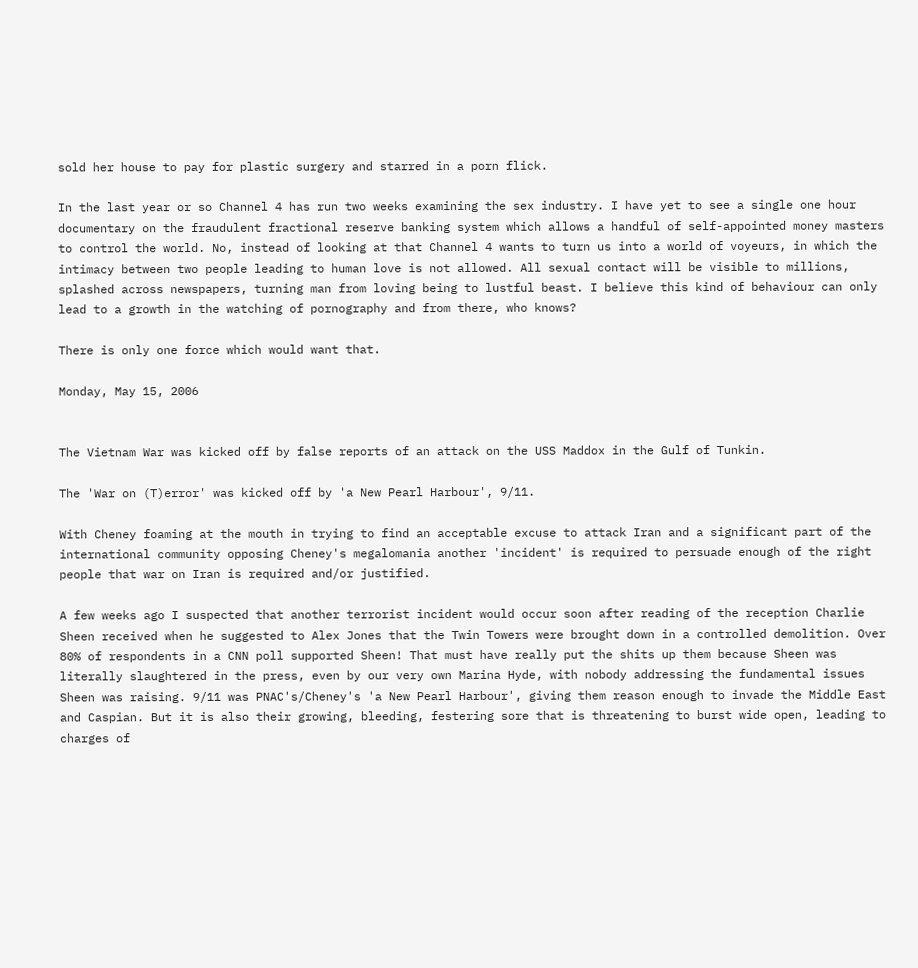sold her house to pay for plastic surgery and starred in a porn flick.

In the last year or so Channel 4 has run two weeks examining the sex industry. I have yet to see a single one hour documentary on the fraudulent fractional reserve banking system which allows a handful of self-appointed money masters to control the world. No, instead of looking at that Channel 4 wants to turn us into a world of voyeurs, in which the intimacy between two people leading to human love is not allowed. All sexual contact will be visible to millions, splashed across newspapers, turning man from loving being to lustful beast. I believe this kind of behaviour can only lead to a growth in the watching of pornography and from there, who knows?

There is only one force which would want that.

Monday, May 15, 2006


The Vietnam War was kicked off by false reports of an attack on the USS Maddox in the Gulf of Tunkin.

The 'War on (T)error' was kicked off by 'a New Pearl Harbour', 9/11.

With Cheney foaming at the mouth in trying to find an acceptable excuse to attack Iran and a significant part of the international community opposing Cheney's megalomania another 'incident' is required to persuade enough of the right people that war on Iran is required and/or justified.

A few weeks ago I suspected that another terrorist incident would occur soon after reading of the reception Charlie Sheen received when he suggested to Alex Jones that the Twin Towers were brought down in a controlled demolition. Over 80% of respondents in a CNN poll supported Sheen! That must have really put the shits up them because Sheen was literally slaughtered in the press, even by our very own Marina Hyde, with nobody addressing the fundamental issues Sheen was raising. 9/11 was PNAC's/Cheney's 'a New Pearl Harbour', giving them reason enough to invade the Middle East and Caspian. But it is also their growing, bleeding, festering sore that is threatening to burst wide open, leading to charges of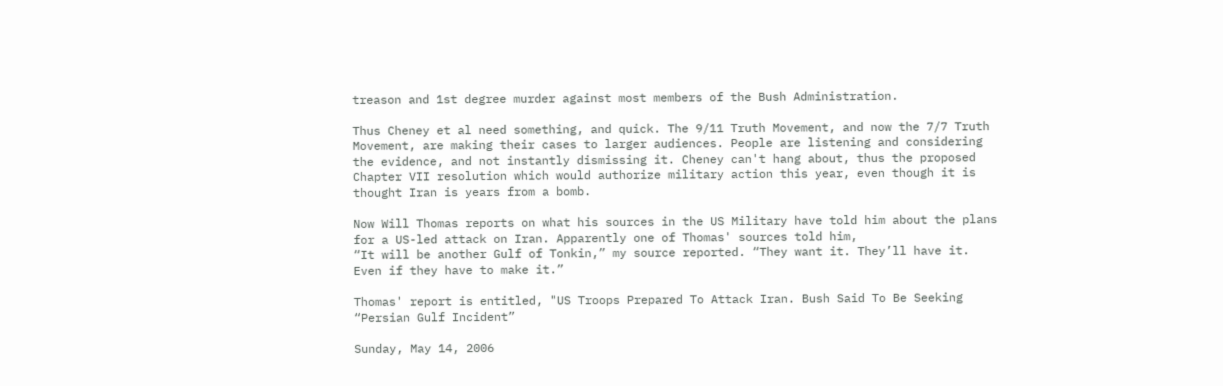treason and 1st degree murder against most members of the Bush Administration.

Thus Cheney et al need something, and quick. The 9/11 Truth Movement, and now the 7/7 Truth Movement, are making their cases to larger audiences. People are listening and considering the evidence, and not instantly dismissing it. Cheney can't hang about, thus the proposed Chapter VII resolution which would authorize military action this year, even though it is thought Iran is years from a bomb.

Now Will Thomas reports on what his sources in the US Military have told him about the plans for a US-led attack on Iran. Apparently one of Thomas' sources told him,
“It will be another Gulf of Tonkin,” my source reported. “They want it. They’ll have it. Even if they have to make it.”

Thomas' report is entitled, "US Troops Prepared To Attack Iran. Bush Said To Be Seeking “Persian Gulf Incident”

Sunday, May 14, 2006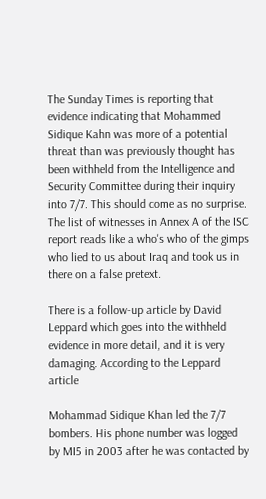The Sunday Times is reporting that evidence indicating that Mohammed Sidique Kahn was more of a potential threat than was previously thought has been withheld from the Intelligence and Security Committee during their inquiry into 7/7. This should come as no surprise. The list of witnesses in Annex A of the ISC report reads like a who's who of the gimps who lied to us about Iraq and took us in there on a false pretext.

There is a follow-up article by David Leppard which goes into the withheld evidence in more detail, and it is very damaging. According to the Leppard article

Mohammad Sidique Khan led the 7/7 bombers. His phone number was logged by MI5 in 2003 after he was contacted by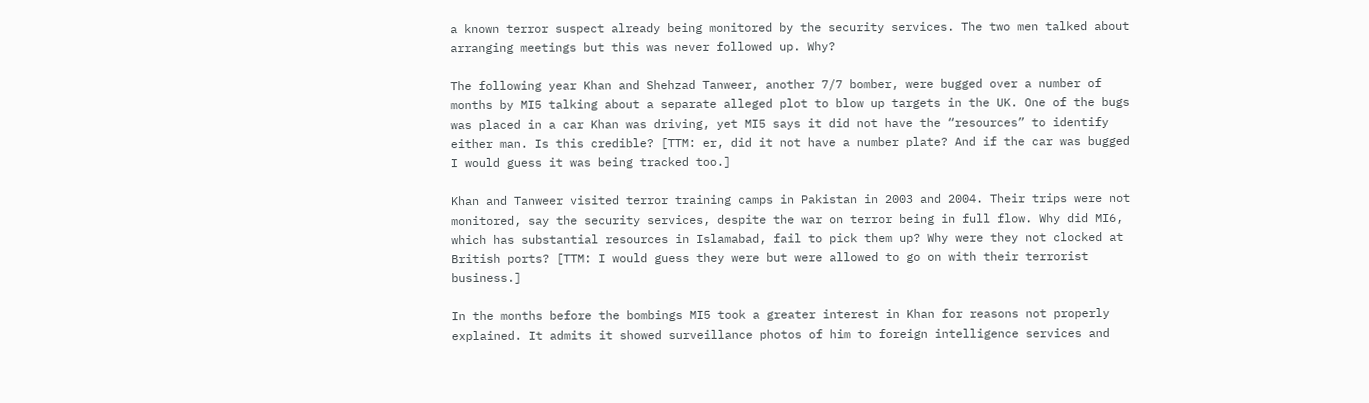a known terror suspect already being monitored by the security services. The two men talked about arranging meetings but this was never followed up. Why?

The following year Khan and Shehzad Tanweer, another 7/7 bomber, were bugged over a number of months by MI5 talking about a separate alleged plot to blow up targets in the UK. One of the bugs was placed in a car Khan was driving, yet MI5 says it did not have the “resources” to identify either man. Is this credible? [TTM: er, did it not have a number plate? And if the car was bugged I would guess it was being tracked too.]

Khan and Tanweer visited terror training camps in Pakistan in 2003 and 2004. Their trips were not monitored, say the security services, despite the war on terror being in full flow. Why did MI6, which has substantial resources in Islamabad, fail to pick them up? Why were they not clocked at British ports? [TTM: I would guess they were but were allowed to go on with their terrorist business.]

In the months before the bombings MI5 took a greater interest in Khan for reasons not properly explained. It admits it showed surveillance photos of him to foreign intelligence services and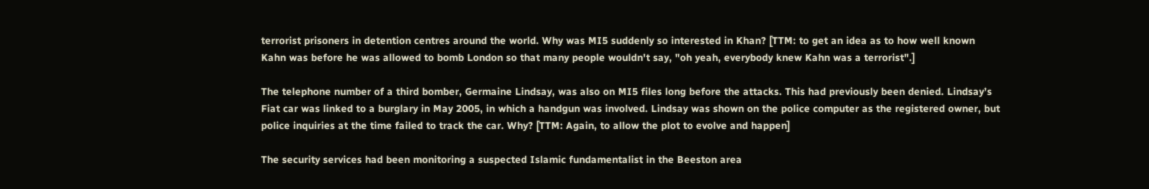terrorist prisoners in detention centres around the world. Why was MI5 suddenly so interested in Khan? [TTM: to get an idea as to how well known Kahn was before he was allowed to bomb London so that many people wouldn't say, "oh yeah, everybody knew Kahn was a terrorist".]

The telephone number of a third bomber, Germaine Lindsay, was also on MI5 files long before the attacks. This had previously been denied. Lindsay’s Fiat car was linked to a burglary in May 2005, in which a handgun was involved. Lindsay was shown on the police computer as the registered owner, but police inquiries at the time failed to track the car. Why? [TTM: Again, to allow the plot to evolve and happen]

The security services had been monitoring a suspected Islamic fundamentalist in the Beeston area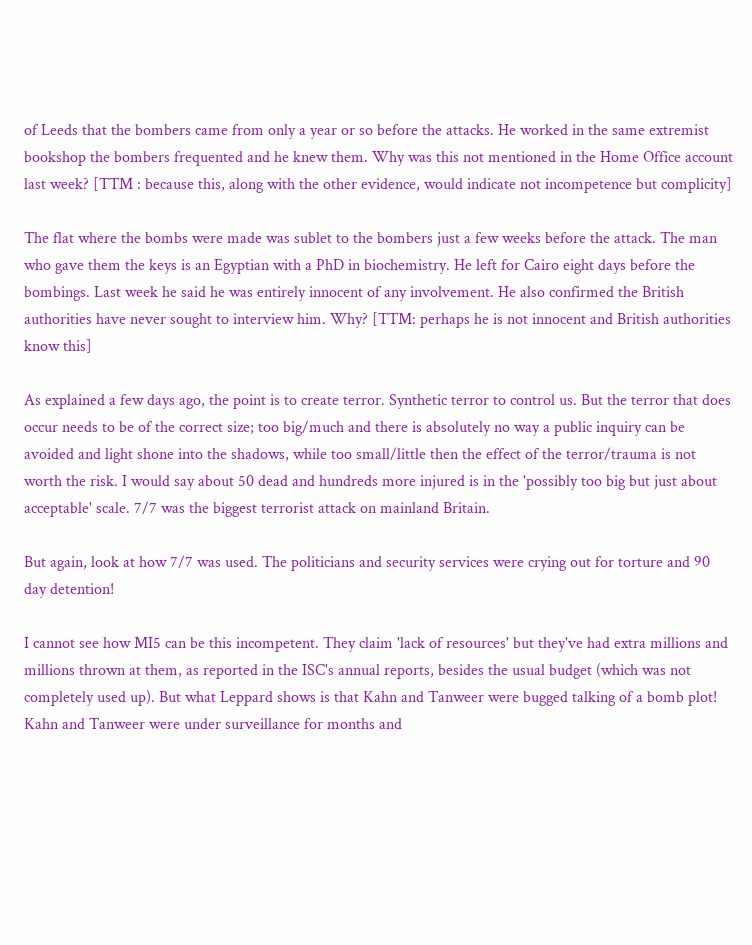of Leeds that the bombers came from only a year or so before the attacks. He worked in the same extremist bookshop the bombers frequented and he knew them. Why was this not mentioned in the Home Office account last week? [TTM : because this, along with the other evidence, would indicate not incompetence but complicity]

The flat where the bombs were made was sublet to the bombers just a few weeks before the attack. The man who gave them the keys is an Egyptian with a PhD in biochemistry. He left for Cairo eight days before the bombings. Last week he said he was entirely innocent of any involvement. He also confirmed the British authorities have never sought to interview him. Why? [TTM: perhaps he is not innocent and British authorities know this]

As explained a few days ago, the point is to create terror. Synthetic terror to control us. But the terror that does occur needs to be of the correct size; too big/much and there is absolutely no way a public inquiry can be avoided and light shone into the shadows, while too small/little then the effect of the terror/trauma is not worth the risk. I would say about 50 dead and hundreds more injured is in the 'possibly too big but just about acceptable' scale. 7/7 was the biggest terrorist attack on mainland Britain.

But again, look at how 7/7 was used. The politicians and security services were crying out for torture and 90 day detention!

I cannot see how MI5 can be this incompetent. They claim 'lack of resources' but they've had extra millions and millions thrown at them, as reported in the ISC's annual reports, besides the usual budget (which was not completely used up). But what Leppard shows is that Kahn and Tanweer were bugged talking of a bomb plot! Kahn and Tanweer were under surveillance for months and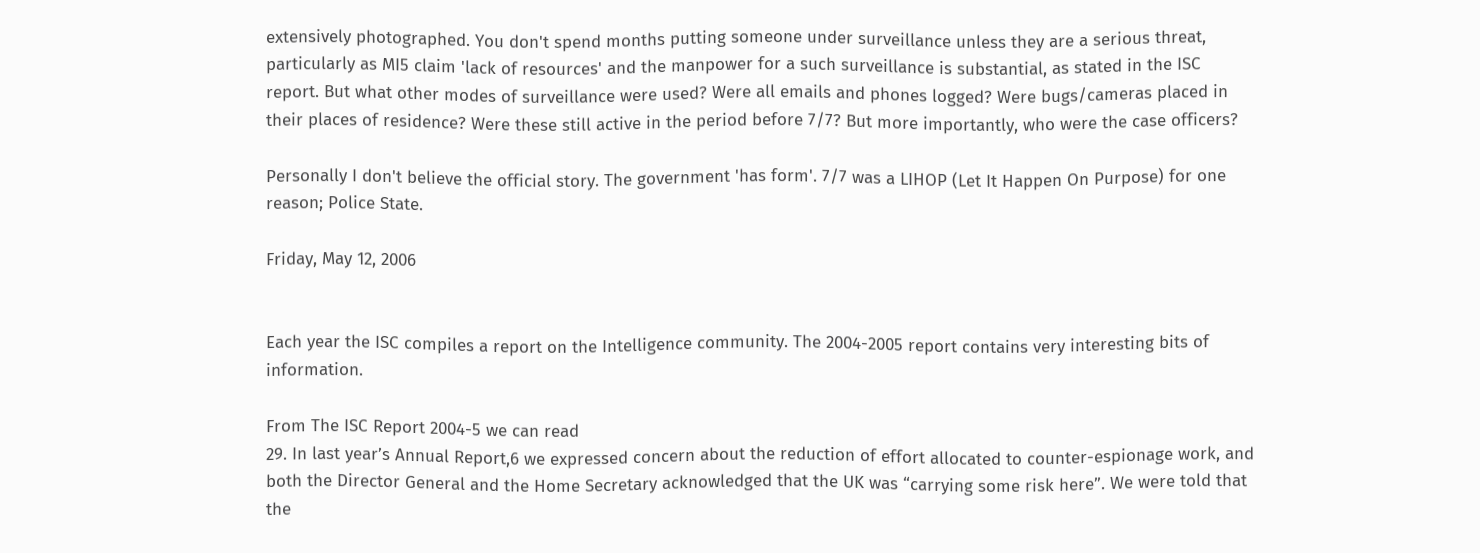extensively photographed. You don't spend months putting someone under surveillance unless they are a serious threat, particularly as MI5 claim 'lack of resources' and the manpower for a such surveillance is substantial, as stated in the ISC report. But what other modes of surveillance were used? Were all emails and phones logged? Were bugs/cameras placed in their places of residence? Were these still active in the period before 7/7? But more importantly, who were the case officers?

Personally I don't believe the official story. The government 'has form'. 7/7 was a LIHOP (Let It Happen On Purpose) for one reason; Police State.

Friday, May 12, 2006


Each year the ISC compiles a report on the Intelligence community. The 2004-2005 report contains very interesting bits of information.

From The ISC Report 2004-5 we can read
29. In last year’s Annual Report,6 we expressed concern about the reduction of effort allocated to counter-espionage work, and both the Director General and the Home Secretary acknowledged that the UK was “carrying some risk here”. We were told that the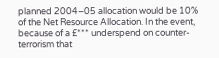planned 2004–05 allocation would be 10% of the Net Resource Allocation. In the event, because of a £*** underspend on counter-terrorism that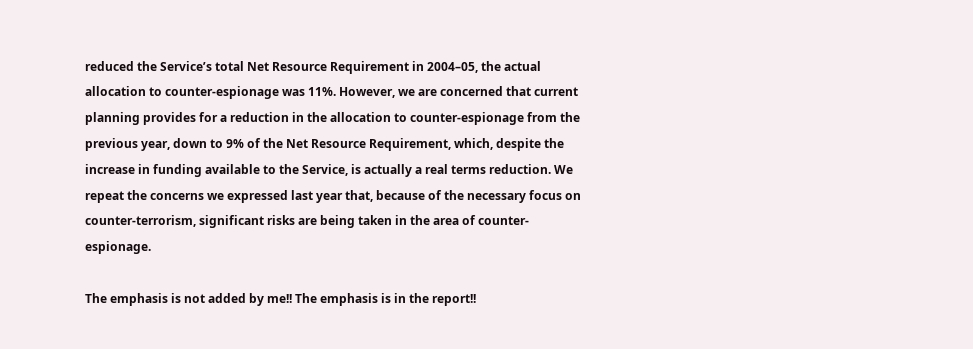reduced the Service’s total Net Resource Requirement in 2004–05, the actual allocation to counter-espionage was 11%. However, we are concerned that current planning provides for a reduction in the allocation to counter-espionage from the previous year, down to 9% of the Net Resource Requirement, which, despite the increase in funding available to the Service, is actually a real terms reduction. We repeat the concerns we expressed last year that, because of the necessary focus on counter-terrorism, significant risks are being taken in the area of counter-espionage.

The emphasis is not added by me!! The emphasis is in the report!!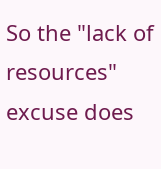So the "lack of resources" excuse does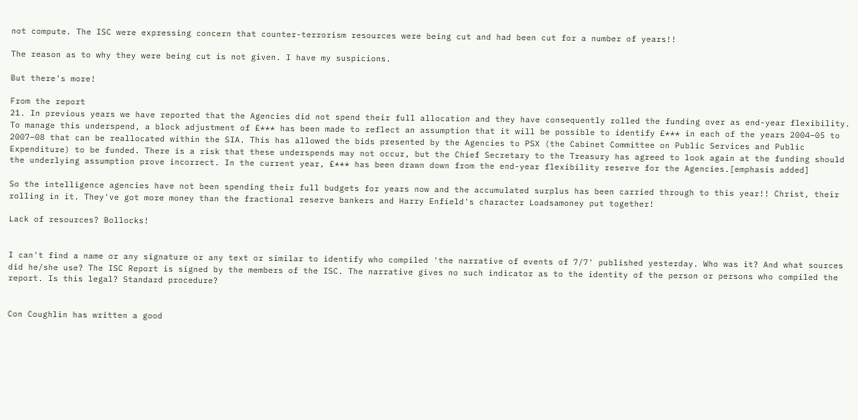not compute. The ISC were expressing concern that counter-terrorism resources were being cut and had been cut for a number of years!!

The reason as to why they were being cut is not given. I have my suspicions.

But there's more!

From the report
21. In previous years we have reported that the Agencies did not spend their full allocation and they have consequently rolled the funding over as end-year flexibility. To manage this underspend, a block adjustment of £*** has been made to reflect an assumption that it will be possible to identify £*** in each of the years 2004–05 to 2007–08 that can be reallocated within the SIA. This has allowed the bids presented by the Agencies to PSX (the Cabinet Committee on Public Services and Public Expenditure) to be funded. There is a risk that these underspends may not occur, but the Chief Secretary to the Treasury has agreed to look again at the funding should the underlying assumption prove incorrect. In the current year, £*** has been drawn down from the end-year flexibility reserve for the Agencies.[emphasis added]

So the intelligence agencies have not been spending their full budgets for years now and the accumulated surplus has been carried through to this year!! Christ, their rolling in it. They've got more money than the fractional reserve bankers and Harry Enfield's character Loadsamoney put together!

Lack of resources? Bollocks!


I can't find a name or any signature or any text or similar to identify who compiled 'the narrative of events of 7/7' published yesterday. Who was it? And what sources did he/she use? The ISC Report is signed by the members of the ISC. The narrative gives no such indicator as to the identity of the person or persons who compiled the report. Is this legal? Standard procedure?


Con Coughlin has written a good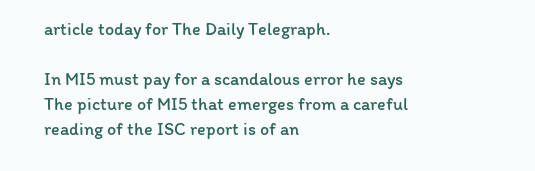article today for The Daily Telegraph.

In MI5 must pay for a scandalous error he says
The picture of MI5 that emerges from a careful reading of the ISC report is of an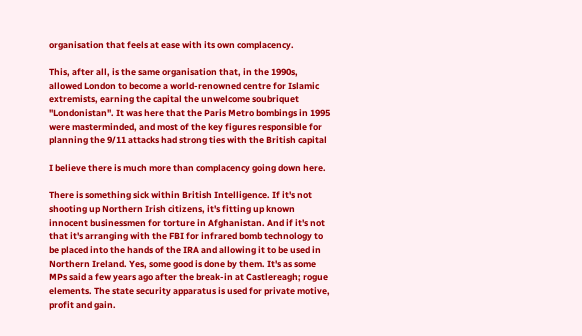organisation that feels at ease with its own complacency.

This, after all, is the same organisation that, in the 1990s, allowed London to become a world-renowned centre for Islamic extremists, earning the capital the unwelcome soubriquet "Londonistan". It was here that the Paris Metro bombings in 1995 were masterminded, and most of the key figures responsible for planning the 9/11 attacks had strong ties with the British capital

I believe there is much more than complacency going down here.

There is something sick within British Intelligence. If it's not shooting up Northern Irish citizens, it's fitting up known innocent businessmen for torture in Afghanistan. And if it's not that it's arranging with the FBI for infrared bomb technology to be placed into the hands of the IRA and allowing it to be used in Northern Ireland. Yes, some good is done by them. It's as some MPs said a few years ago after the break-in at Castlereagh; rogue elements. The state security apparatus is used for private motive, profit and gain.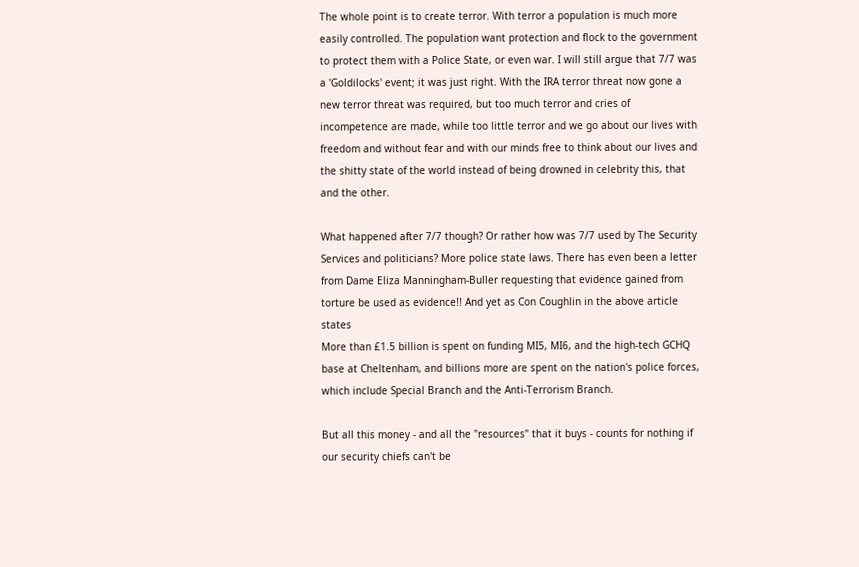The whole point is to create terror. With terror a population is much more easily controlled. The population want protection and flock to the government to protect them with a Police State, or even war. I will still argue that 7/7 was a 'Goldilocks' event; it was just right. With the IRA terror threat now gone a new terror threat was required, but too much terror and cries of incompetence are made, while too little terror and we go about our lives with freedom and without fear and with our minds free to think about our lives and the shitty state of the world instead of being drowned in celebrity this, that and the other.

What happened after 7/7 though? Or rather how was 7/7 used by The Security Services and politicians? More police state laws. There has even been a letter from Dame Eliza Manningham-Buller requesting that evidence gained from torture be used as evidence!! And yet as Con Coughlin in the above article states
More than £1.5 billion is spent on funding MI5, MI6, and the high-tech GCHQ base at Cheltenham, and billions more are spent on the nation's police forces, which include Special Branch and the Anti-Terrorism Branch.

But all this money - and all the "resources" that it buys - counts for nothing if our security chiefs can't be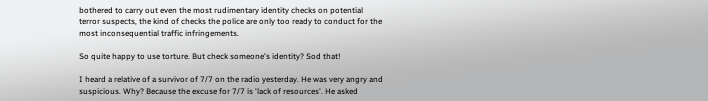bothered to carry out even the most rudimentary identity checks on potential terror suspects, the kind of checks the police are only too ready to conduct for the most inconsequential traffic infringements.

So quite happy to use torture. But check someone's identity? Sod that!

I heard a relative of a survivor of 7/7 on the radio yesterday. He was very angry and suspicious. Why? Because the excuse for 7/7 is 'lack of resources'. He asked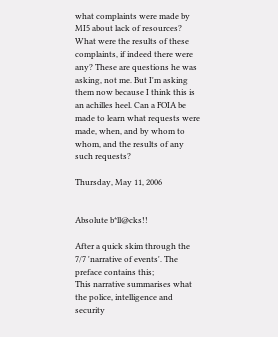what complaints were made by MI5 about lack of resources? What were the results of these complaints, if indeed there were any? These are questions he was asking, not me. But I'm asking them now because I think this is an achilles heel. Can a FOIA be made to learn what requests were made, when, and by whom to whom, and the results of any such requests?

Thursday, May 11, 2006


Absolute b*ll@cks!!

After a quick skim through the 7/7 'narrative of events'. The preface contains this;
This narrative summarises what the police, intelligence and security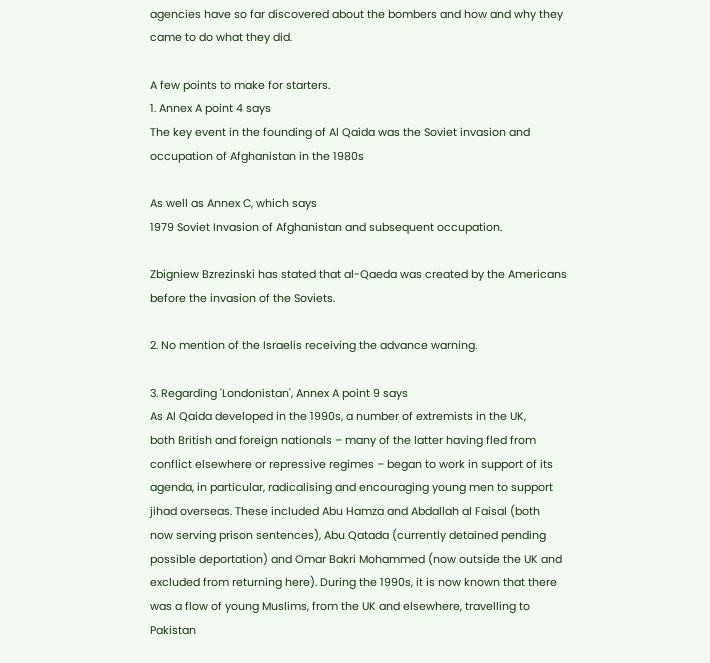agencies have so far discovered about the bombers and how and why they
came to do what they did.

A few points to make for starters.
1. Annex A point 4 says
The key event in the founding of Al Qaida was the Soviet invasion and
occupation of Afghanistan in the 1980s

As well as Annex C, which says
1979 Soviet Invasion of Afghanistan and subsequent occupation.

Zbigniew Bzrezinski has stated that al-Qaeda was created by the Americans before the invasion of the Soviets.

2. No mention of the Israelis receiving the advance warning.

3. Regarding 'Londonistan', Annex A point 9 says
As Al Qaida developed in the 1990s, a number of extremists in the UK,
both British and foreign nationals – many of the latter having fled from
conflict elsewhere or repressive regimes – began to work in support of its
agenda, in particular, radicalising and encouraging young men to support
jihad overseas. These included Abu Hamza and Abdallah al Faisal (both
now serving prison sentences), Abu Qatada (currently detained pending
possible deportation) and Omar Bakri Mohammed (now outside the UK and
excluded from returning here). During the 1990s, it is now known that there
was a flow of young Muslims, from the UK and elsewhere, travelling to
Pakistan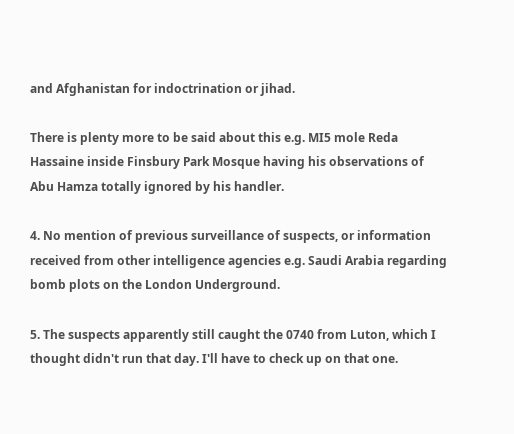and Afghanistan for indoctrination or jihad.

There is plenty more to be said about this e.g. MI5 mole Reda Hassaine inside Finsbury Park Mosque having his observations of Abu Hamza totally ignored by his handler.

4. No mention of previous surveillance of suspects, or information received from other intelligence agencies e.g. Saudi Arabia regarding bomb plots on the London Underground.

5. The suspects apparently still caught the 0740 from Luton, which I thought didn't run that day. I'll have to check up on that one.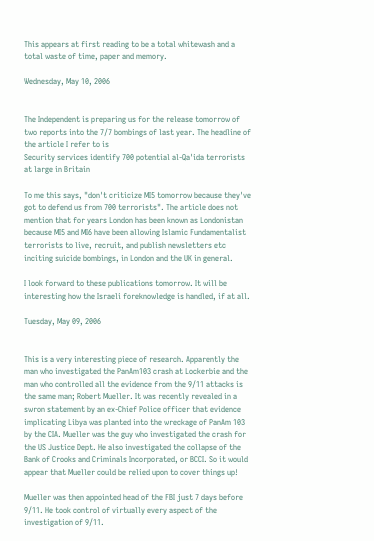This appears at first reading to be a total whitewash and a total waste of time, paper and memory.

Wednesday, May 10, 2006


The Independent is preparing us for the release tomorrow of two reports into the 7/7 bombings of last year. The headline of the article I refer to is
Security services identify 700 potential al-Qa'ida terrorists at large in Britain

To me this says, "don't criticize MI5 tomorrow because they've got to defend us from 700 terrorists". The article does not mention that for years London has been known as Londonistan because MI5 and MI6 have been allowing Islamic Fundamentalist terrorists to live, recruit, and publish newsletters etc inciting suicide bombings, in London and the UK in general.

I look forward to these publications tomorrow. It will be interesting how the Israeli foreknowledge is handled, if at all.

Tuesday, May 09, 2006


This is a very interesting piece of research. Apparently the man who investigated the PanAm103 crash at Lockerbie and the man who controlled all the evidence from the 9/11 attacks is the same man; Robert Mueller. It was recently revealed in a swron statement by an ex-Chief Police officer that evidence implicating Libya was planted into the wreckage of PanAm 103 by the CIA. Mueller was the guy who investigated the crash for the US Justice Dept. He also investigated the collapse of the Bank of Crooks and Criminals Incorporated, or BCCI. So it would appear that Mueller could be relied upon to cover things up!

Mueller was then appointed head of the FBI just 7 days before 9/11. He took control of virtually every aspect of the investigation of 9/11.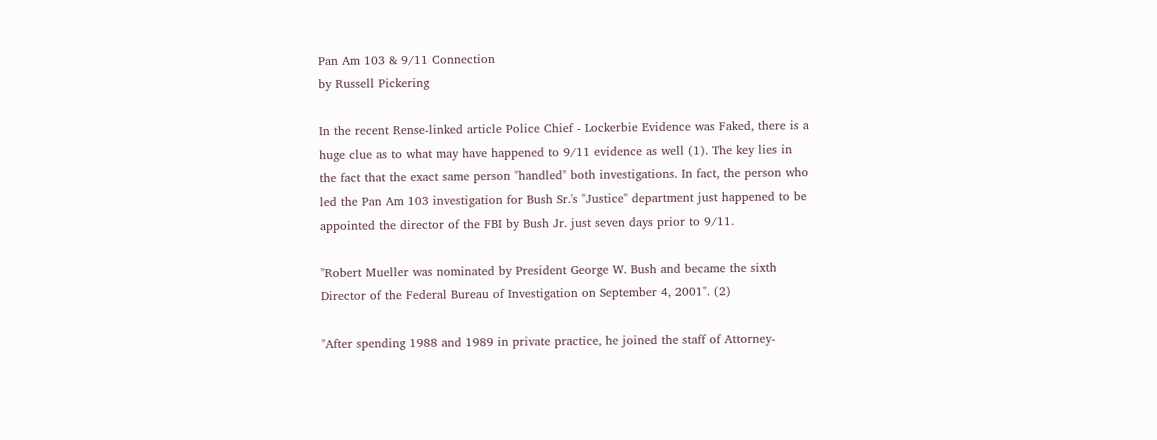Pan Am 103 & 9/11 Connection
by Russell Pickering

In the recent Rense-linked article Police Chief - Lockerbie Evidence was Faked, there is a huge clue as to what may have happened to 9/11 evidence as well (1). The key lies in the fact that the exact same person "handled" both investigations. In fact, the person who led the Pan Am 103 investigation for Bush Sr.'s "Justice" department just happened to be appointed the director of the FBI by Bush Jr. just seven days prior to 9/11.

"Robert Mueller was nominated by President George W. Bush and became the sixth Director of the Federal Bureau of Investigation on September 4, 2001". (2)

"After spending 1988 and 1989 in private practice, he joined the staff of Attorney-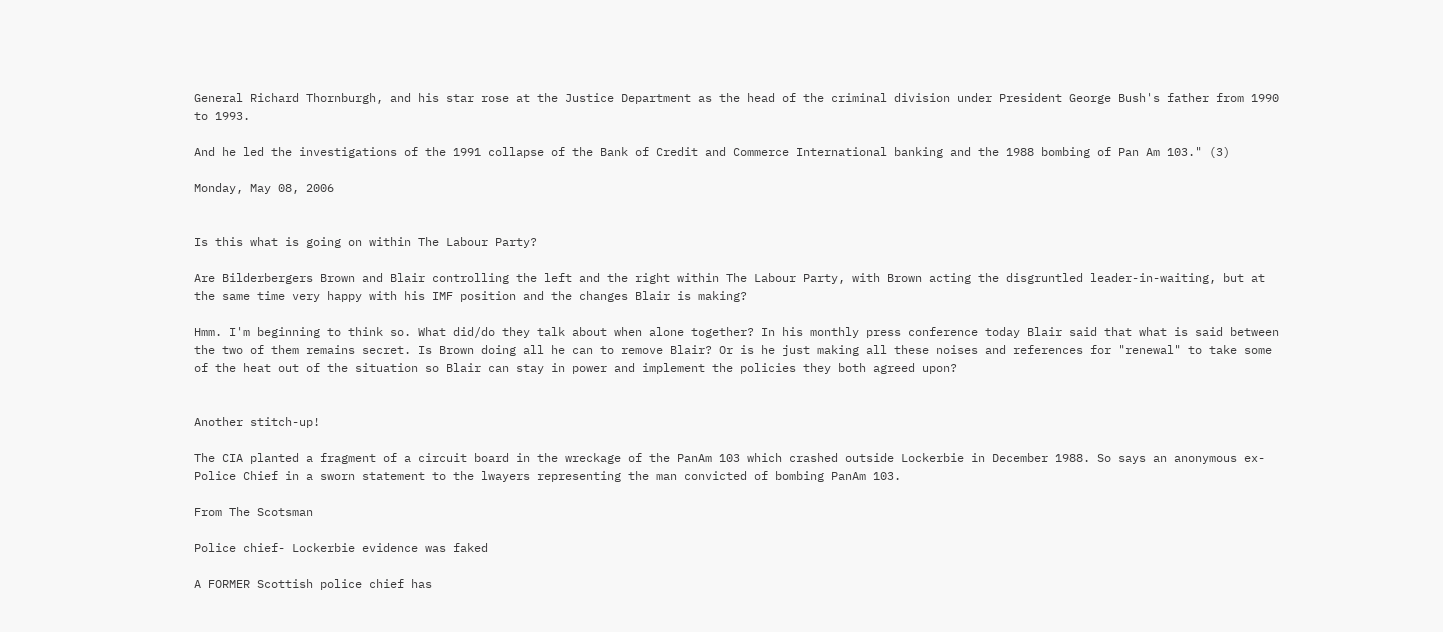General Richard Thornburgh, and his star rose at the Justice Department as the head of the criminal division under President George Bush's father from 1990 to 1993.

And he led the investigations of the 1991 collapse of the Bank of Credit and Commerce International banking and the 1988 bombing of Pan Am 103." (3)

Monday, May 08, 2006


Is this what is going on within The Labour Party?

Are Bilderbergers Brown and Blair controlling the left and the right within The Labour Party, with Brown acting the disgruntled leader-in-waiting, but at the same time very happy with his IMF position and the changes Blair is making?

Hmm. I'm beginning to think so. What did/do they talk about when alone together? In his monthly press conference today Blair said that what is said between the two of them remains secret. Is Brown doing all he can to remove Blair? Or is he just making all these noises and references for "renewal" to take some of the heat out of the situation so Blair can stay in power and implement the policies they both agreed upon?


Another stitch-up!

The CIA planted a fragment of a circuit board in the wreckage of the PanAm 103 which crashed outside Lockerbie in December 1988. So says an anonymous ex-Police Chief in a sworn statement to the lwayers representing the man convicted of bombing PanAm 103.

From The Scotsman

Police chief- Lockerbie evidence was faked

A FORMER Scottish police chief has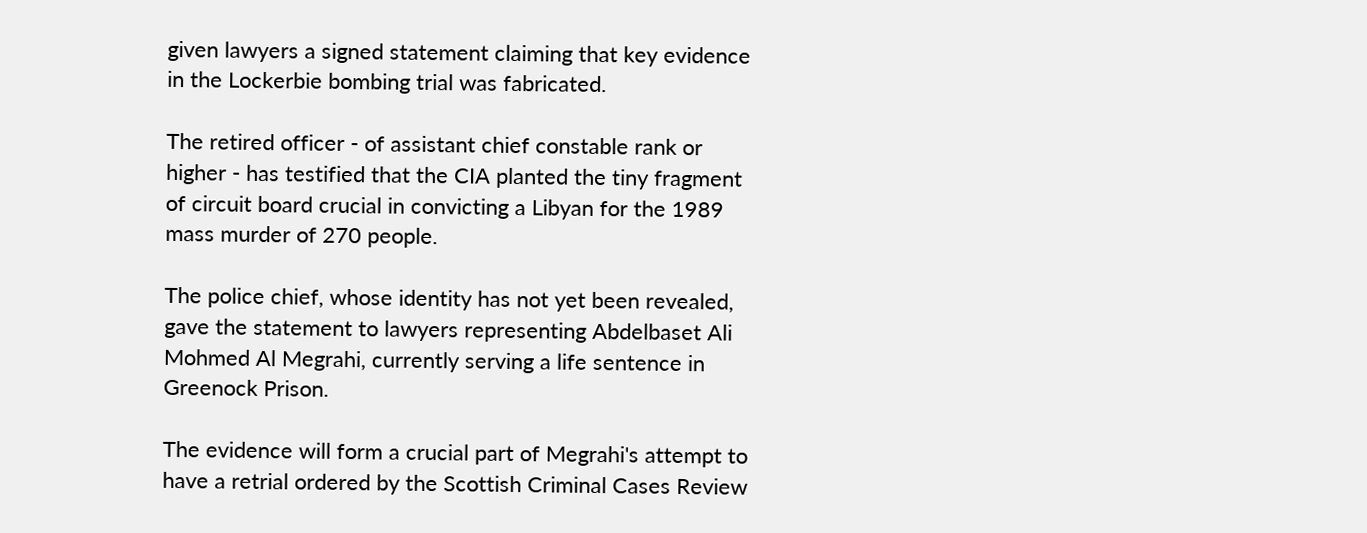given lawyers a signed statement claiming that key evidence in the Lockerbie bombing trial was fabricated.

The retired officer - of assistant chief constable rank or higher - has testified that the CIA planted the tiny fragment of circuit board crucial in convicting a Libyan for the 1989 mass murder of 270 people.

The police chief, whose identity has not yet been revealed, gave the statement to lawyers representing Abdelbaset Ali Mohmed Al Megrahi, currently serving a life sentence in Greenock Prison.

The evidence will form a crucial part of Megrahi's attempt to have a retrial ordered by the Scottish Criminal Cases Review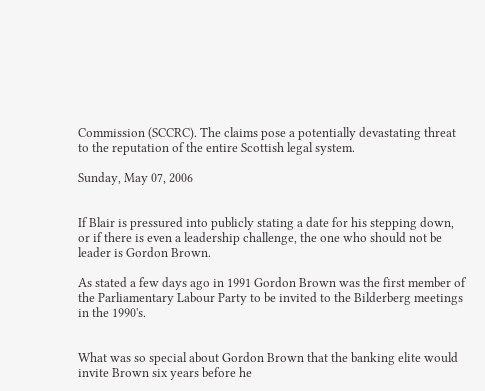Commission (SCCRC). The claims pose a potentially devastating threat to the reputation of the entire Scottish legal system.

Sunday, May 07, 2006


If Blair is pressured into publicly stating a date for his stepping down, or if there is even a leadership challenge, the one who should not be leader is Gordon Brown.

As stated a few days ago in 1991 Gordon Brown was the first member of the Parliamentary Labour Party to be invited to the Bilderberg meetings in the 1990's.


What was so special about Gordon Brown that the banking elite would invite Brown six years before he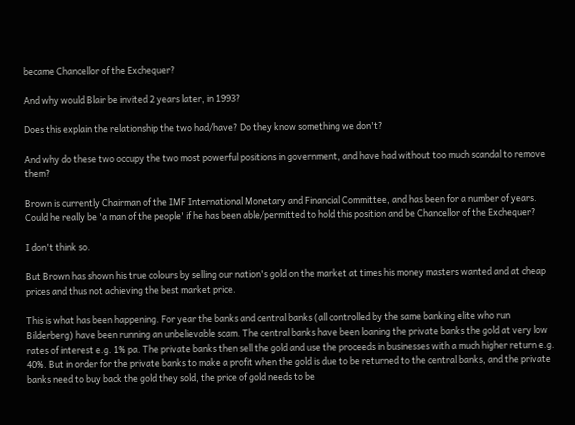became Chancellor of the Exchequer?

And why would Blair be invited 2 years later, in 1993?

Does this explain the relationship the two had/have? Do they know something we don't?

And why do these two occupy the two most powerful positions in government, and have had without too much scandal to remove them?

Brown is currently Chairman of the IMF International Monetary and Financial Committee, and has been for a number of years. Could he really be 'a man of the people' if he has been able/permitted to hold this position and be Chancellor of the Exchequer?

I don't think so.

But Brown has shown his true colours by selling our nation's gold on the market at times his money masters wanted and at cheap prices and thus not achieving the best market price.

This is what has been happening. For year the banks and central banks (all controlled by the same banking elite who run Bilderberg) have been running an unbelievable scam. The central banks have been loaning the private banks the gold at very low rates of interest e.g. 1% pa. The private banks then sell the gold and use the proceeds in businesses with a much higher return e.g. 40%. But in order for the private banks to make a profit when the gold is due to be returned to the central banks, and the private banks need to buy back the gold they sold, the price of gold needs to be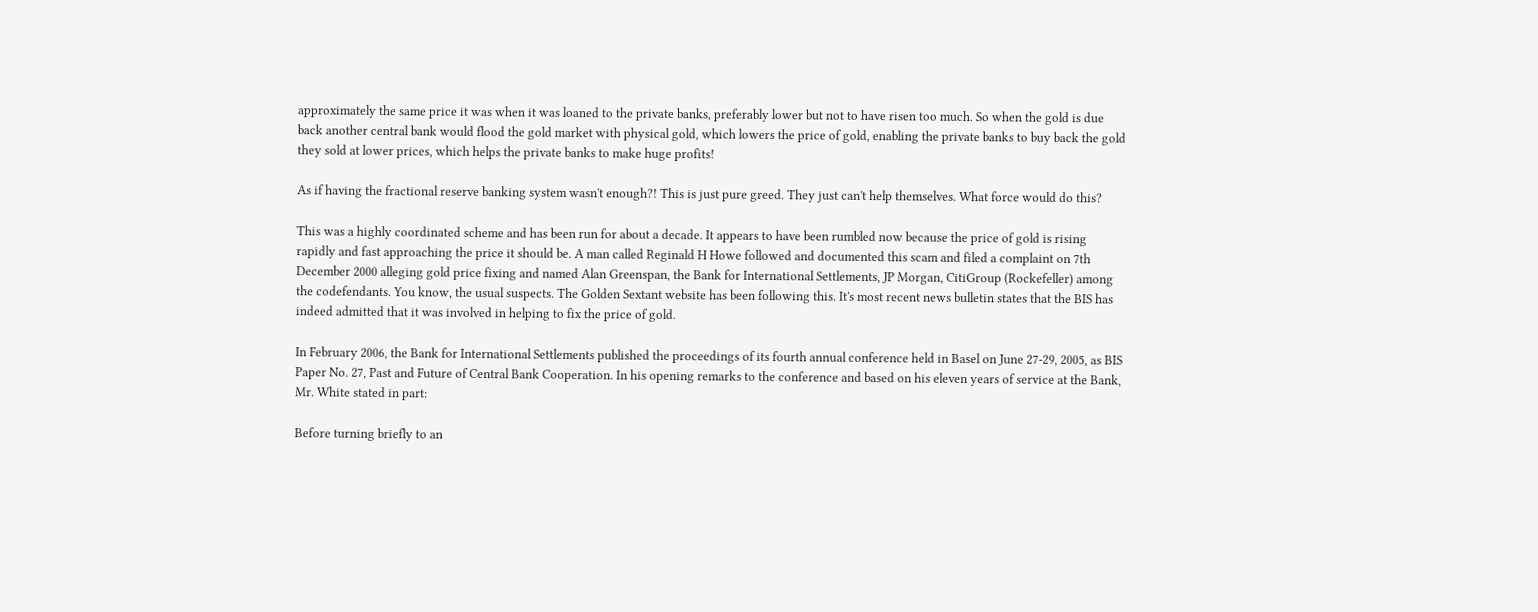approximately the same price it was when it was loaned to the private banks, preferably lower but not to have risen too much. So when the gold is due back another central bank would flood the gold market with physical gold, which lowers the price of gold, enabling the private banks to buy back the gold they sold at lower prices, which helps the private banks to make huge profits!

As if having the fractional reserve banking system wasn't enough?! This is just pure greed. They just can't help themselves. What force would do this?

This was a highly coordinated scheme and has been run for about a decade. It appears to have been rumbled now because the price of gold is rising rapidly and fast approaching the price it should be. A man called Reginald H Howe followed and documented this scam and filed a complaint on 7th December 2000 alleging gold price fixing and named Alan Greenspan, the Bank for International Settlements, JP Morgan, CitiGroup (Rockefeller) among the codefendants. You know, the usual suspects. The Golden Sextant website has been following this. It's most recent news bulletin states that the BIS has indeed admitted that it was involved in helping to fix the price of gold.

In February 2006, the Bank for International Settlements published the proceedings of its fourth annual conference held in Basel on June 27-29, 2005, as BIS Paper No. 27, Past and Future of Central Bank Cooperation. In his opening remarks to the conference and based on his eleven years of service at the Bank, Mr. White stated in part:

Before turning briefly to an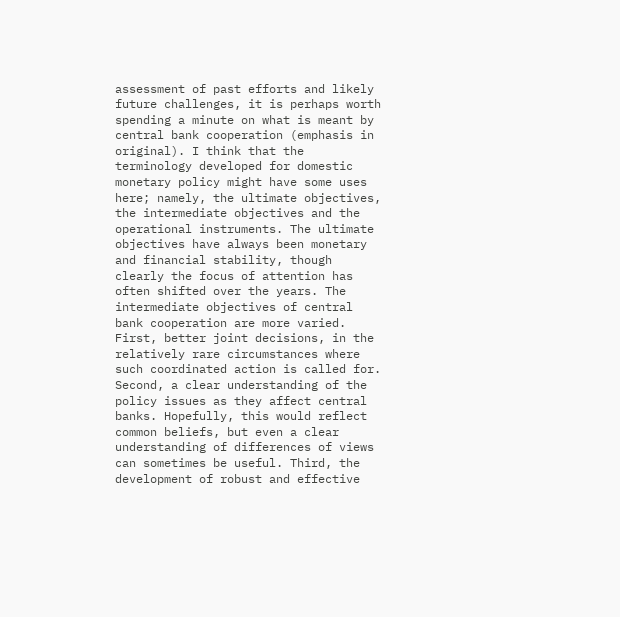assessment of past efforts and likely future challenges, it is perhaps worth spending a minute on what is meant by central bank cooperation (emphasis in original). I think that the terminology developed for domestic monetary policy might have some uses here; namely, the ultimate objectives, the intermediate objectives and the operational instruments. The ultimate objectives have always been monetary and financial stability, though clearly the focus of attention has often shifted over the years. The intermediate objectives of central bank cooperation are more varied. First, better joint decisions, in the relatively rare circumstances where such coordinated action is called for. Second, a clear understanding of the policy issues as they affect central banks. Hopefully, this would reflect common beliefs, but even a clear understanding of differences of views can sometimes be useful. Third, the development of robust and effective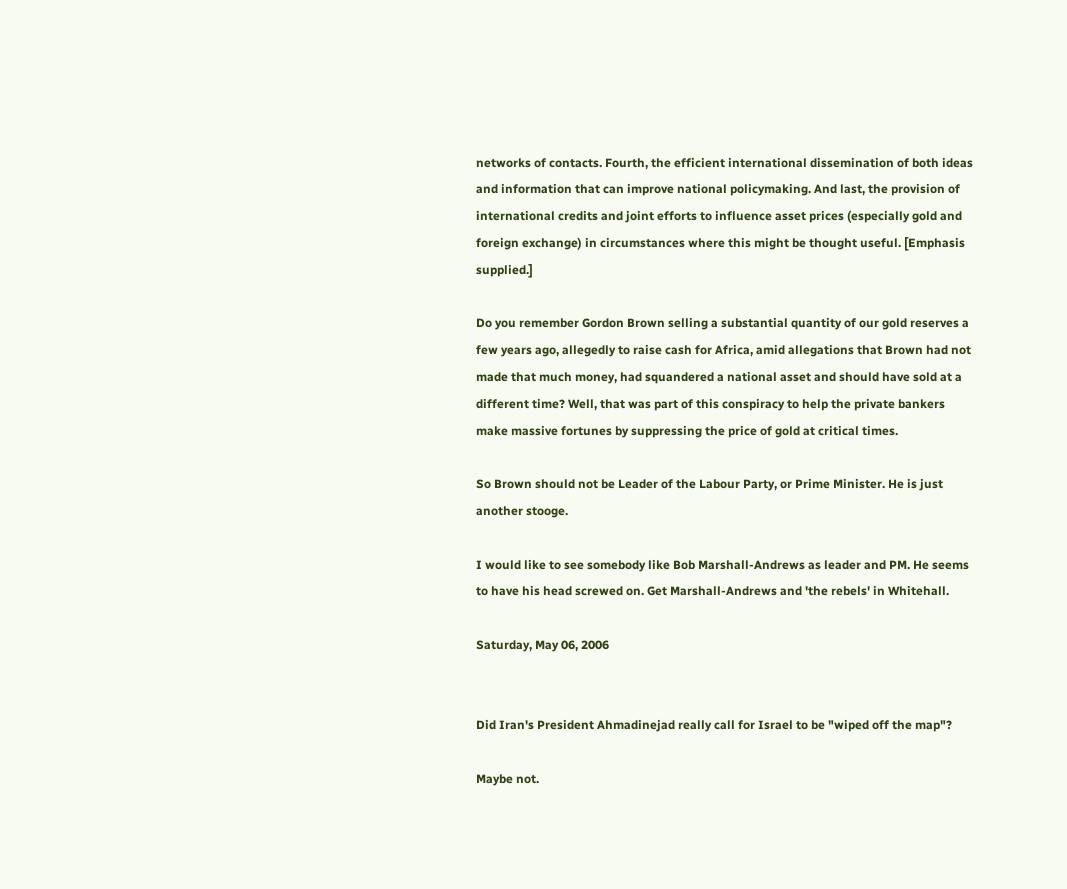networks of contacts. Fourth, the efficient international dissemination of both ideas and information that can improve national policymaking. And last, the provision of international credits and joint efforts to influence asset prices (especially gold and foreign exchange) in circumstances where this might be thought useful. [Emphasis supplied.]

Do you remember Gordon Brown selling a substantial quantity of our gold reserves a few years ago, allegedly to raise cash for Africa, amid allegations that Brown had not made that much money, had squandered a national asset and should have sold at a different time? Well, that was part of this conspiracy to help the private bankers make massive fortunes by suppressing the price of gold at critical times.

So Brown should not be Leader of the Labour Party, or Prime Minister. He is just another stooge.

I would like to see somebody like Bob Marshall-Andrews as leader and PM. He seems to have his head screwed on. Get Marshall-Andrews and 'the rebels' in Whitehall.

Saturday, May 06, 2006


Did Iran's President Ahmadinejad really call for Israel to be "wiped off the map"?

Maybe not.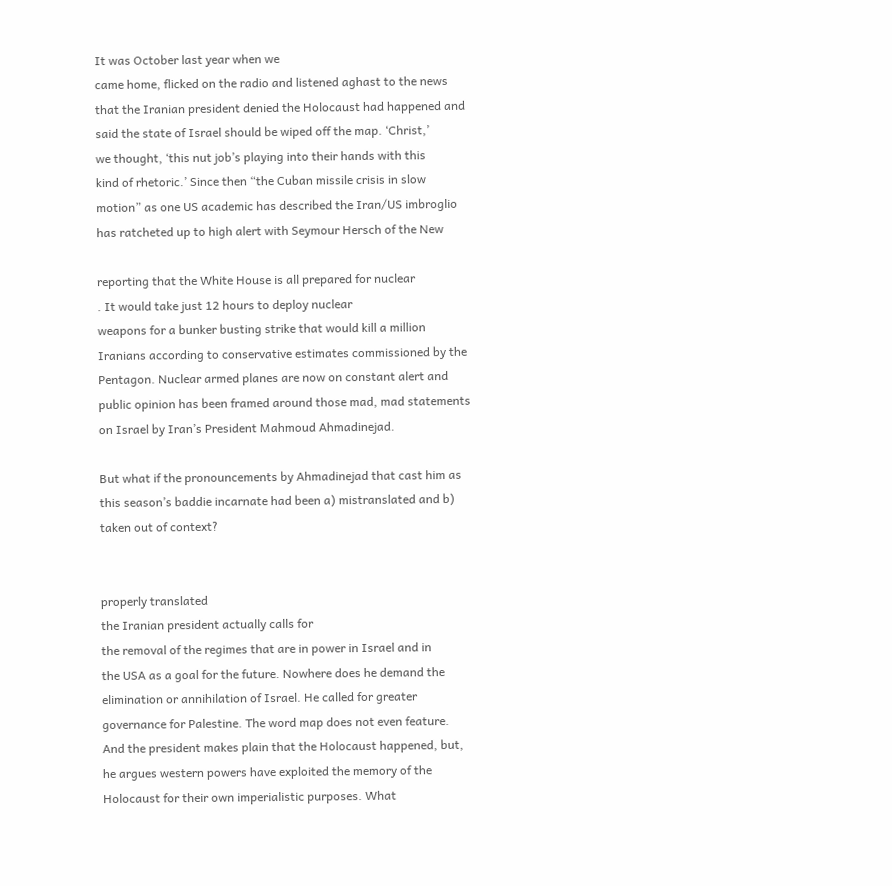It was October last year when we
came home, flicked on the radio and listened aghast to the news
that the Iranian president denied the Holocaust had happened and
said the state of Israel should be wiped off the map. ‘Christ,’
we thought, ‘this nut job’s playing into their hands with this
kind of rhetoric.’ Since then “the Cuban missile crisis in slow
motion” as one US academic has described the Iran/US imbroglio
has ratcheted up to high alert with Seymour Hersch of the New

reporting that the White House is all prepared for nuclear
. It would take just 12 hours to deploy nuclear
weapons for a bunker busting strike that would kill a million
Iranians according to conservative estimates commissioned by the
Pentagon. Nuclear armed planes are now on constant alert and
public opinion has been framed around those mad, mad statements
on Israel by Iran’s President Mahmoud Ahmadinejad.

But what if the pronouncements by Ahmadinejad that cast him as
this season’s baddie incarnate had been a) mistranslated and b)
taken out of context?


properly translated
the Iranian president actually calls for
the removal of the regimes that are in power in Israel and in
the USA as a goal for the future. Nowhere does he demand the
elimination or annihilation of Israel. He called for greater
governance for Palestine. The word map does not even feature.
And the president makes plain that the Holocaust happened, but,
he argues western powers have exploited the memory of the
Holocaust for their own imperialistic purposes. What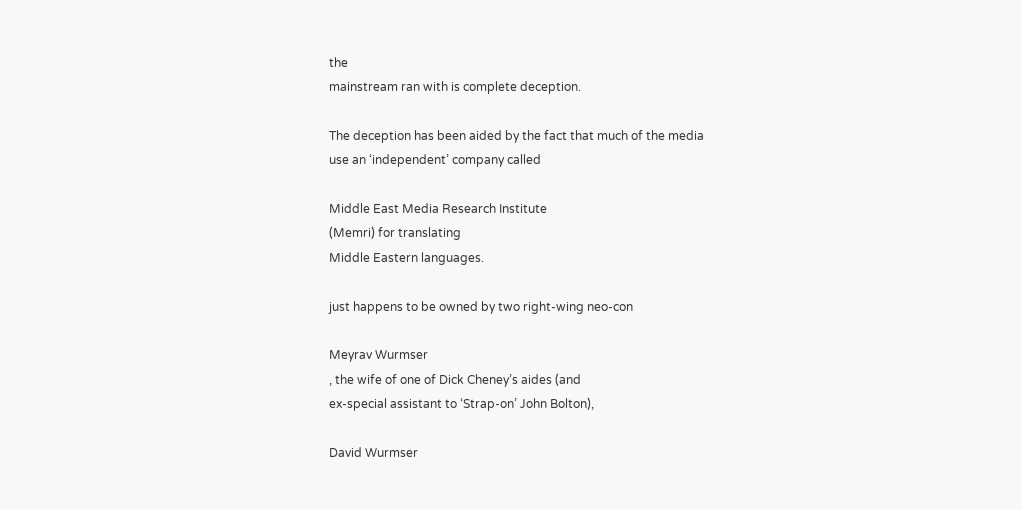the
mainstream ran with is complete deception.

The deception has been aided by the fact that much of the media
use an ‘independent’ company called

Middle East Media Research Institute
(Memri) for translating
Middle Eastern languages.

just happens to be owned by two right-wing neo-con

Meyrav Wurmser
, the wife of one of Dick Cheney’s aides (and
ex-special assistant to ‘Strap-on’ John Bolton),

David Wurmser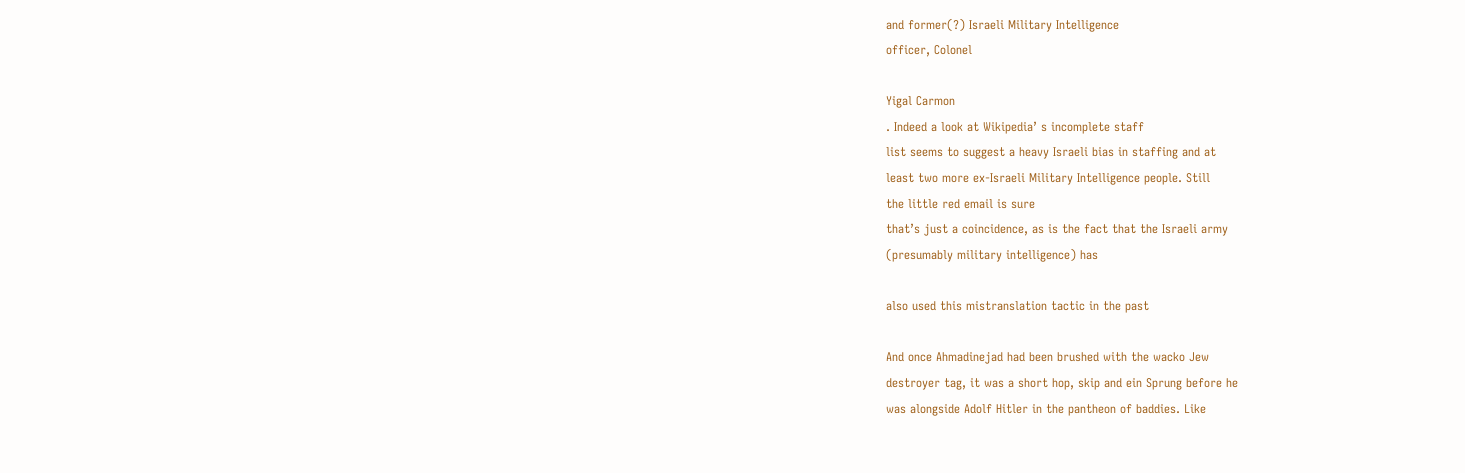and former(?) Israeli Military Intelligence
officer, Colonel

Yigal Carmon
. Indeed a look at Wikipedia’ s incomplete staff
list seems to suggest a heavy Israeli bias in staffing and at
least two more ex-Israeli Military Intelligence people. Still
the little red email is sure
that’s just a coincidence, as is the fact that the Israeli army
(presumably military intelligence) has

also used this mistranslation tactic in the past

And once Ahmadinejad had been brushed with the wacko Jew
destroyer tag, it was a short hop, skip and ein Sprung before he
was alongside Adolf Hitler in the pantheon of baddies. Like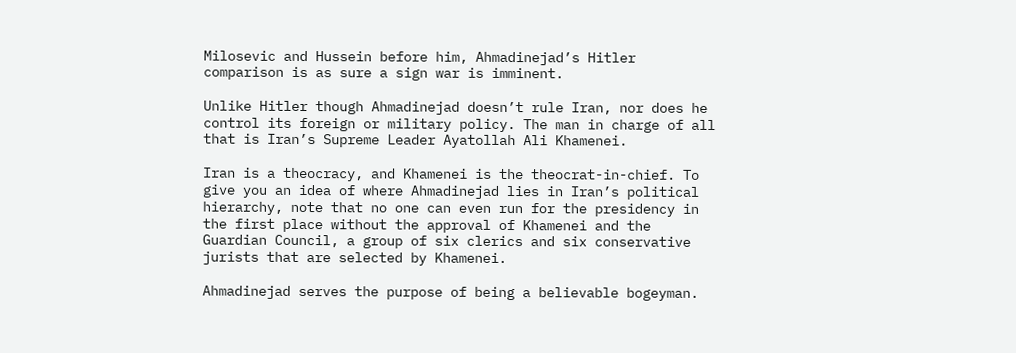Milosevic and Hussein before him, Ahmadinejad’s Hitler
comparison is as sure a sign war is imminent.

Unlike Hitler though Ahmadinejad doesn’t rule Iran, nor does he
control its foreign or military policy. The man in charge of all
that is Iran’s Supreme Leader Ayatollah Ali Khamenei.

Iran is a theocracy, and Khamenei is the theocrat-in-chief. To
give you an idea of where Ahmadinejad lies in Iran’s political
hierarchy, note that no one can even run for the presidency in
the first place without the approval of Khamenei and the
Guardian Council, a group of six clerics and six conservative
jurists that are selected by Khamenei.

Ahmadinejad serves the purpose of being a believable bogeyman.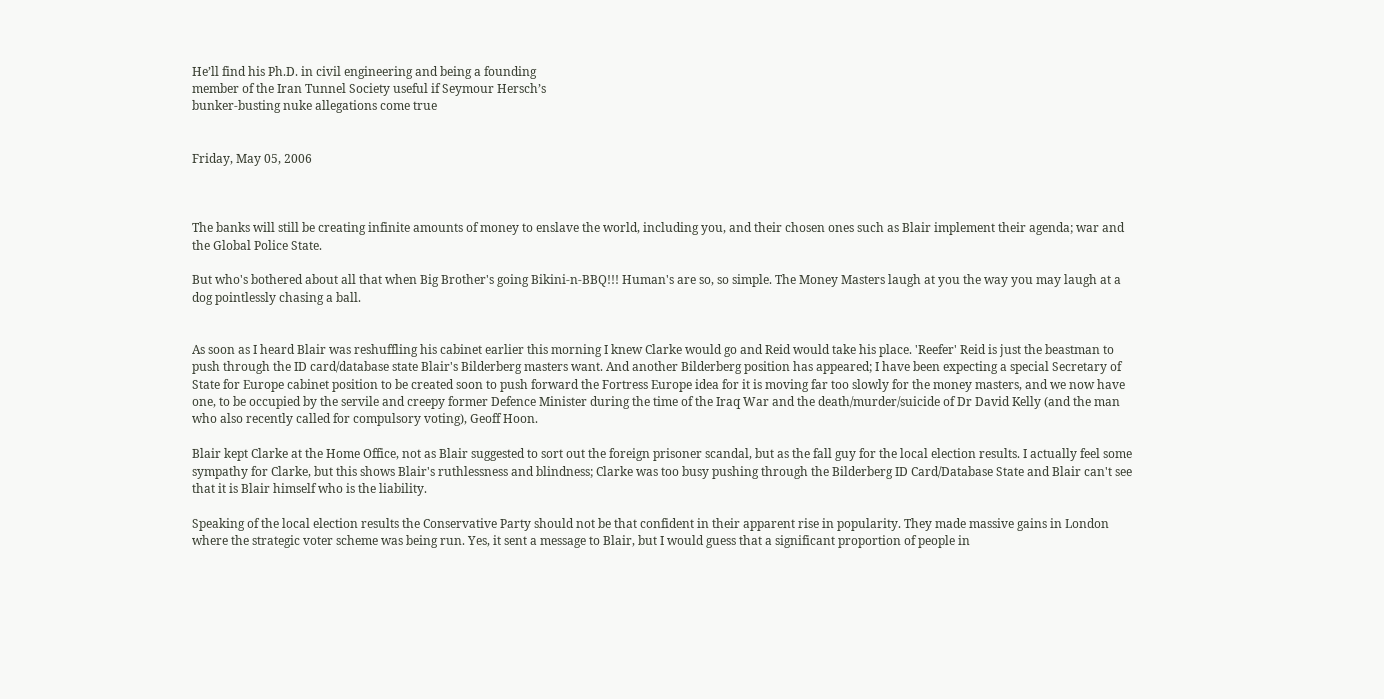He’ll find his Ph.D. in civil engineering and being a founding
member of the Iran Tunnel Society useful if Seymour Hersch’s
bunker-busting nuke allegations come true


Friday, May 05, 2006



The banks will still be creating infinite amounts of money to enslave the world, including you, and their chosen ones such as Blair implement their agenda; war and the Global Police State.

But who's bothered about all that when Big Brother's going Bikini-n-BBQ!!! Human's are so, so simple. The Money Masters laugh at you the way you may laugh at a dog pointlessly chasing a ball.


As soon as I heard Blair was reshuffling his cabinet earlier this morning I knew Clarke would go and Reid would take his place. 'Reefer' Reid is just the beastman to push through the ID card/database state Blair's Bilderberg masters want. And another Bilderberg position has appeared; I have been expecting a special Secretary of State for Europe cabinet position to be created soon to push forward the Fortress Europe idea for it is moving far too slowly for the money masters, and we now have one, to be occupied by the servile and creepy former Defence Minister during the time of the Iraq War and the death/murder/suicide of Dr David Kelly (and the man who also recently called for compulsory voting), Geoff Hoon.

Blair kept Clarke at the Home Office, not as Blair suggested to sort out the foreign prisoner scandal, but as the fall guy for the local election results. I actually feel some sympathy for Clarke, but this shows Blair's ruthlessness and blindness; Clarke was too busy pushing through the Bilderberg ID Card/Database State and Blair can't see that it is Blair himself who is the liability.

Speaking of the local election results the Conservative Party should not be that confident in their apparent rise in popularity. They made massive gains in London where the strategic voter scheme was being run. Yes, it sent a message to Blair, but I would guess that a significant proportion of people in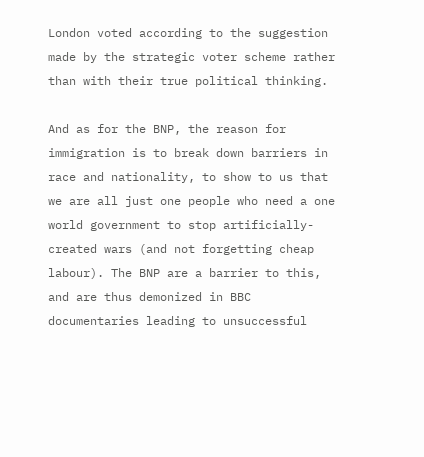London voted according to the suggestion made by the strategic voter scheme rather than with their true political thinking.

And as for the BNP, the reason for immigration is to break down barriers in race and nationality, to show to us that we are all just one people who need a one world government to stop artificially-created wars (and not forgetting cheap labour). The BNP are a barrier to this, and are thus demonized in BBC documentaries leading to unsuccessful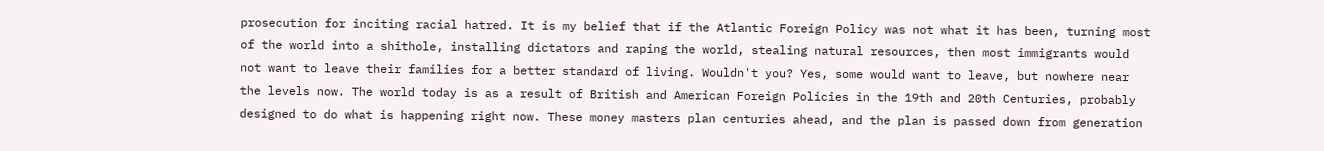prosecution for inciting racial hatred. It is my belief that if the Atlantic Foreign Policy was not what it has been, turning most of the world into a shithole, installing dictators and raping the world, stealing natural resources, then most immigrants would not want to leave their families for a better standard of living. Wouldn't you? Yes, some would want to leave, but nowhere near the levels now. The world today is as a result of British and American Foreign Policies in the 19th and 20th Centuries, probably designed to do what is happening right now. These money masters plan centuries ahead, and the plan is passed down from generation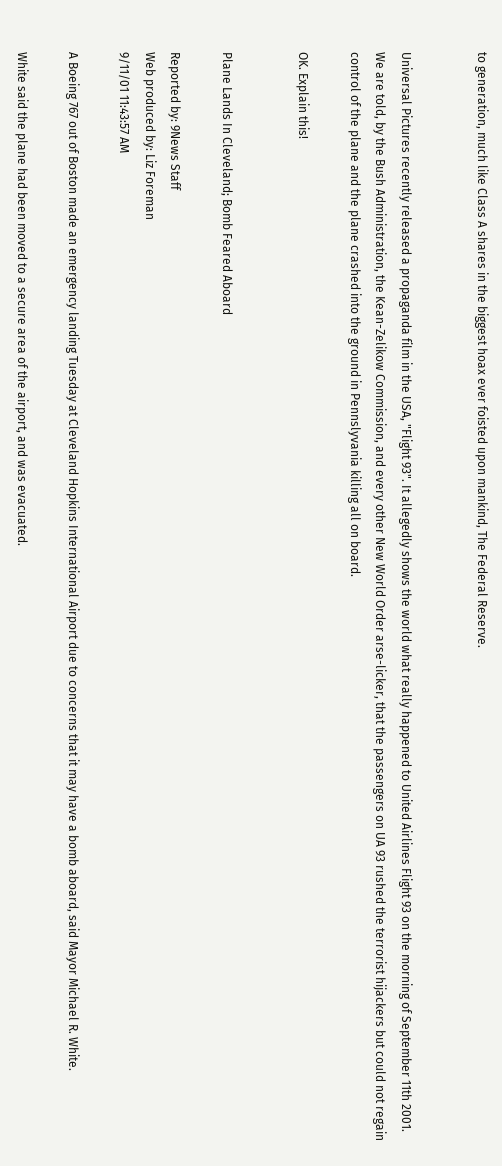to generation, much like Class A shares in the biggest hoax ever foisted upon mankind, The Federal Reserve.


Universal Pictures recently released a propaganda film in the USA, "Flight 93". It allegedly shows the world what really happened to United Airlines Flight 93 on the morning of September 11th 2001. We are told, by the Bush Administration, the Kean-Zelikow Commission, and every other New World Order arse-licker, that the passengers on UA 93 rushed the terrorist hijackers but could not regain control of the plane and the plane crashed into the ground in Pennslyvania killing all on board.

OK. Explain this!


Plane Lands In Cleveland; Bomb Feared Aboard

Reported by: 9News Staff
Web produced by: Liz Foreman
9/11/01 11:43:57 AM

A Boeing 767 out of Boston made an emergency landing Tuesday at Cleveland Hopkins International Airport due to concerns that it may have a bomb aboard, said Mayor Michael R. White.

White said the plane had been moved to a secure area of the airport, and was evacuated.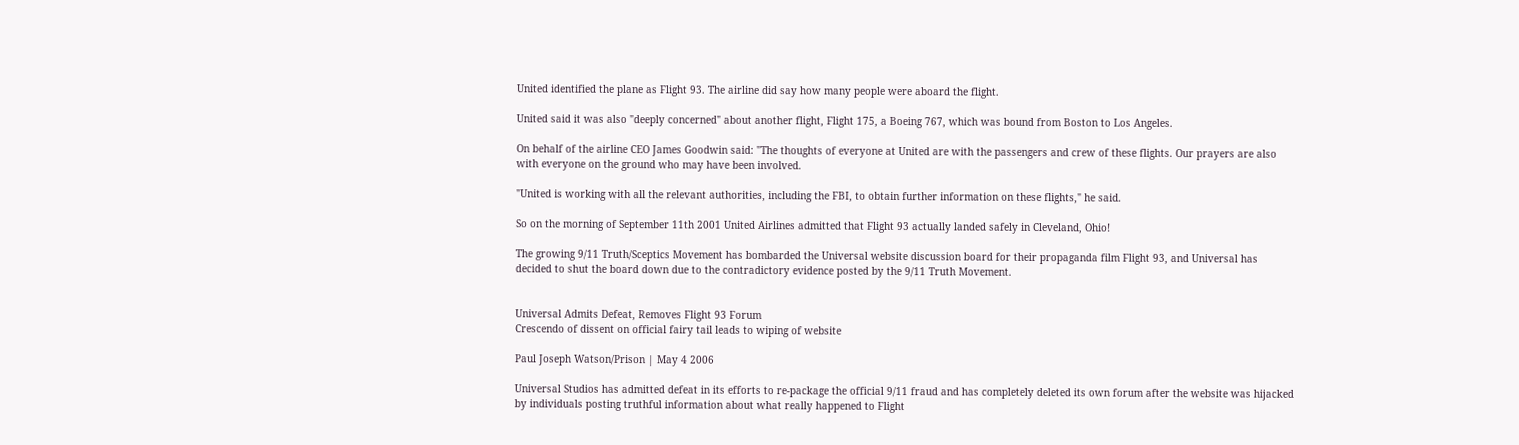United identified the plane as Flight 93. The airline did say how many people were aboard the flight.

United said it was also "deeply concerned" about another flight, Flight 175, a Boeing 767, which was bound from Boston to Los Angeles.

On behalf of the airline CEO James Goodwin said: "The thoughts of everyone at United are with the passengers and crew of these flights. Our prayers are also with everyone on the ground who may have been involved.

"United is working with all the relevant authorities, including the FBI, to obtain further information on these flights," he said.

So on the morning of September 11th 2001 United Airlines admitted that Flight 93 actually landed safely in Cleveland, Ohio!

The growing 9/11 Truth/Sceptics Movement has bombarded the Universal website discussion board for their propaganda film Flight 93, and Universal has decided to shut the board down due to the contradictory evidence posted by the 9/11 Truth Movement.


Universal Admits Defeat, Removes Flight 93 Forum
Crescendo of dissent on official fairy tail leads to wiping of website

Paul Joseph Watson/Prison | May 4 2006

Universal Studios has admitted defeat in its efforts to re-package the official 9/11 fraud and has completely deleted its own forum after the website was hijacked by individuals posting truthful information about what really happened to Flight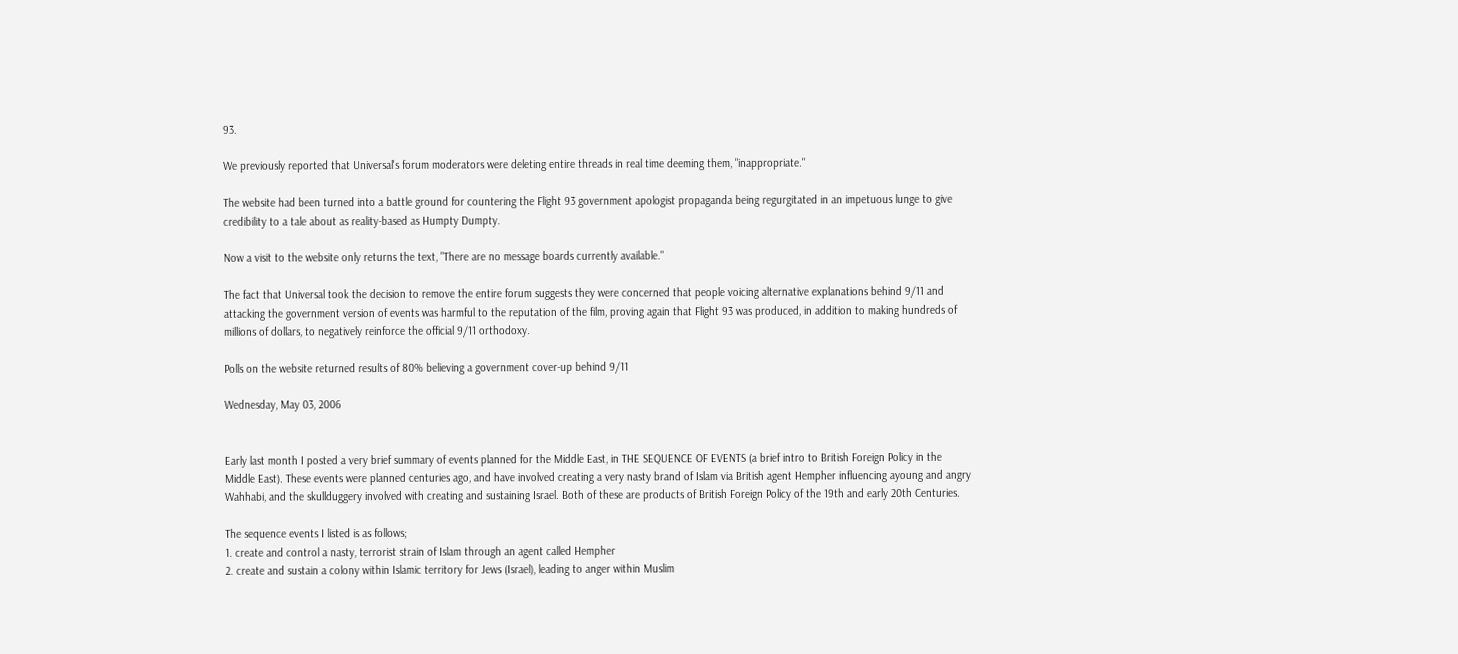93.

We previously reported that Universal's forum moderators were deleting entire threads in real time deeming them, "inappropriate."

The website had been turned into a battle ground for countering the Flight 93 government apologist propaganda being regurgitated in an impetuous lunge to give credibility to a tale about as reality-based as Humpty Dumpty.

Now a visit to the website only returns the text, "There are no message boards currently available."

The fact that Universal took the decision to remove the entire forum suggests they were concerned that people voicing alternative explanations behind 9/11 and attacking the government version of events was harmful to the reputation of the film, proving again that Flight 93 was produced, in addition to making hundreds of millions of dollars, to negatively reinforce the official 9/11 orthodoxy.

Polls on the website returned results of 80% believing a government cover-up behind 9/11

Wednesday, May 03, 2006


Early last month I posted a very brief summary of events planned for the Middle East, in THE SEQUENCE OF EVENTS (a brief intro to British Foreign Policy in the Middle East). These events were planned centuries ago, and have involved creating a very nasty brand of Islam via British agent Hempher influencing ayoung and angry Wahhabi, and the skullduggery involved with creating and sustaining Israel. Both of these are products of British Foreign Policy of the 19th and early 20th Centuries.

The sequence events I listed is as follows;
1. create and control a nasty, terrorist strain of Islam through an agent called Hempher
2. create and sustain a colony within Islamic territory for Jews (Israel), leading to anger within Muslim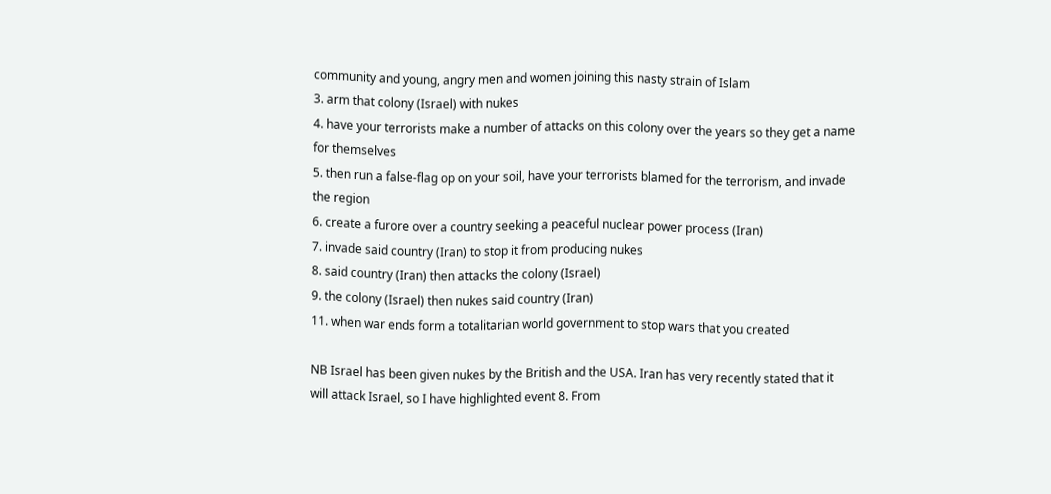community and young, angry men and women joining this nasty strain of Islam
3. arm that colony (Israel) with nukes
4. have your terrorists make a number of attacks on this colony over the years so they get a name for themselves
5. then run a false-flag op on your soil, have your terrorists blamed for the terrorism, and invade the region
6. create a furore over a country seeking a peaceful nuclear power process (Iran)
7. invade said country (Iran) to stop it from producing nukes
8. said country (Iran) then attacks the colony (Israel)
9. the colony (Israel) then nukes said country (Iran)
11. when war ends form a totalitarian world government to stop wars that you created

NB Israel has been given nukes by the British and the USA. Iran has very recently stated that it will attack Israel, so I have highlighted event 8. From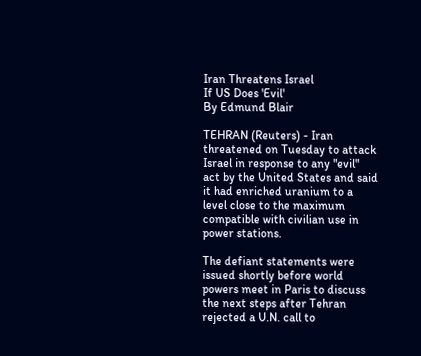Iran Threatens Israel
If US Does 'Evil'
By Edmund Blair

TEHRAN (Reuters) - Iran threatened on Tuesday to attack Israel in response to any "evil" act by the United States and said it had enriched uranium to a level close to the maximum compatible with civilian use in power stations.

The defiant statements were issued shortly before world powers meet in Paris to discuss the next steps after Tehran rejected a U.N. call to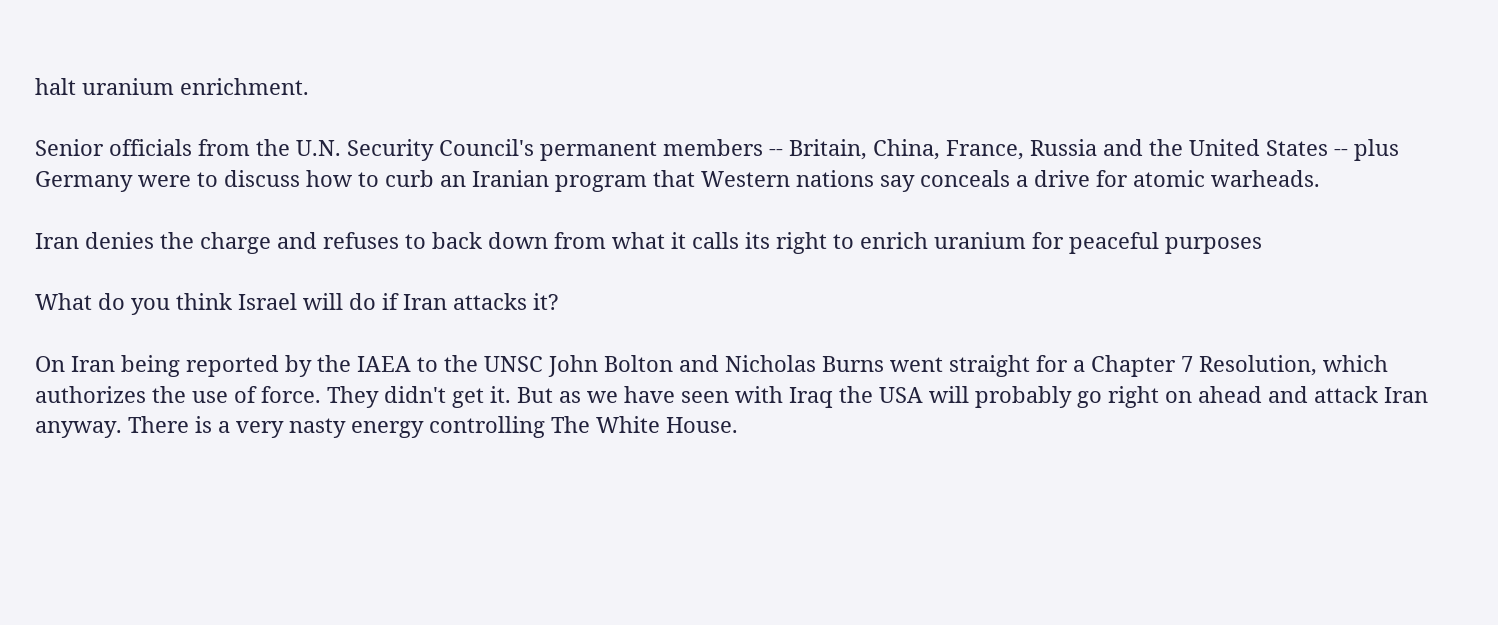halt uranium enrichment.

Senior officials from the U.N. Security Council's permanent members -- Britain, China, France, Russia and the United States -- plus Germany were to discuss how to curb an Iranian program that Western nations say conceals a drive for atomic warheads.

Iran denies the charge and refuses to back down from what it calls its right to enrich uranium for peaceful purposes

What do you think Israel will do if Iran attacks it?

On Iran being reported by the IAEA to the UNSC John Bolton and Nicholas Burns went straight for a Chapter 7 Resolution, which authorizes the use of force. They didn't get it. But as we have seen with Iraq the USA will probably go right on ahead and attack Iran anyway. There is a very nasty energy controlling The White House.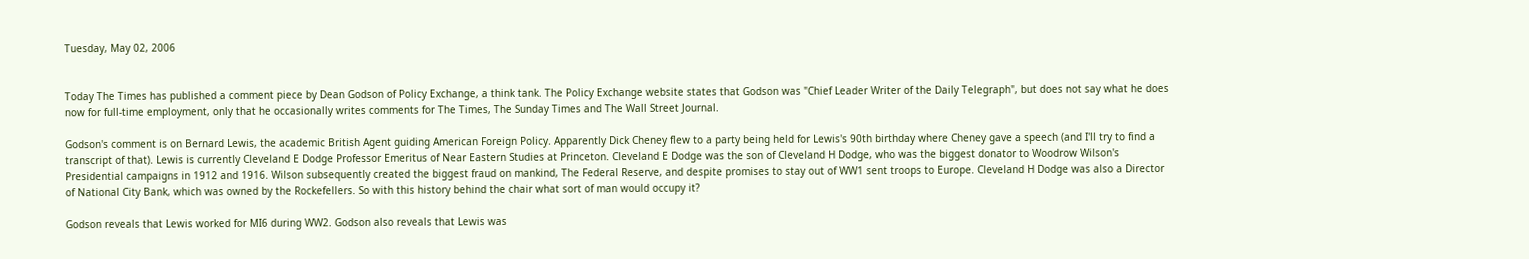Tuesday, May 02, 2006


Today The Times has published a comment piece by Dean Godson of Policy Exchange, a think tank. The Policy Exchange website states that Godson was "Chief Leader Writer of the Daily Telegraph", but does not say what he does now for full-time employment, only that he occasionally writes comments for The Times, The Sunday Times and The Wall Street Journal.

Godson's comment is on Bernard Lewis, the academic British Agent guiding American Foreign Policy. Apparently Dick Cheney flew to a party being held for Lewis's 90th birthday where Cheney gave a speech (and I'll try to find a transcript of that). Lewis is currently Cleveland E Dodge Professor Emeritus of Near Eastern Studies at Princeton. Cleveland E Dodge was the son of Cleveland H Dodge, who was the biggest donator to Woodrow Wilson's Presidential campaigns in 1912 and 1916. Wilson subsequently created the biggest fraud on mankind, The Federal Reserve, and despite promises to stay out of WW1 sent troops to Europe. Cleveland H Dodge was also a Director of National City Bank, which was owned by the Rockefellers. So with this history behind the chair what sort of man would occupy it?

Godson reveals that Lewis worked for MI6 during WW2. Godson also reveals that Lewis was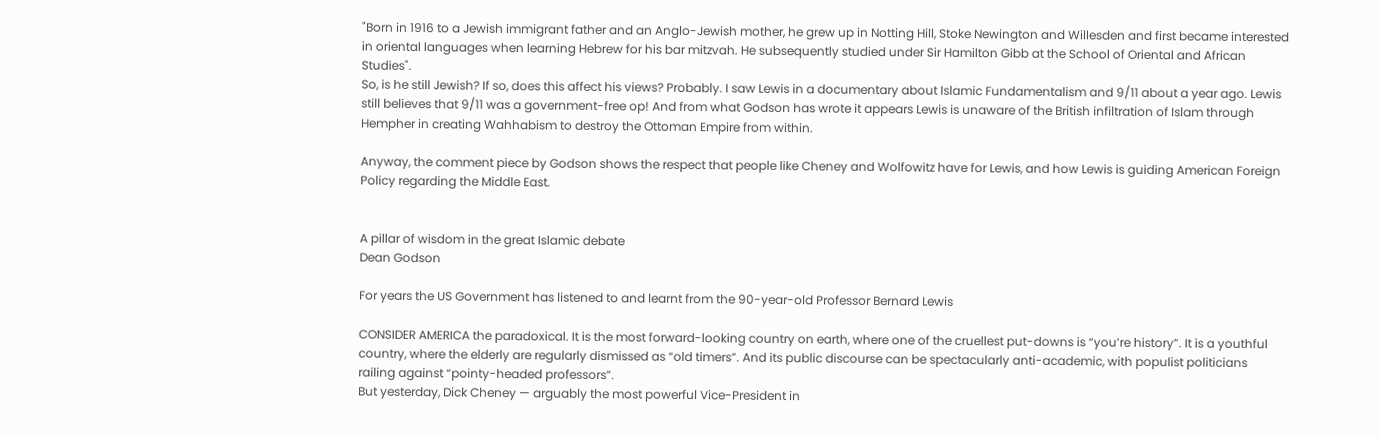"Born in 1916 to a Jewish immigrant father and an Anglo-Jewish mother, he grew up in Notting Hill, Stoke Newington and Willesden and first became interested in oriental languages when learning Hebrew for his bar mitzvah. He subsequently studied under Sir Hamilton Gibb at the School of Oriental and African Studies".
So, is he still Jewish? If so, does this affect his views? Probably. I saw Lewis in a documentary about Islamic Fundamentalism and 9/11 about a year ago. Lewis still believes that 9/11 was a government-free op! And from what Godson has wrote it appears Lewis is unaware of the British infiltration of Islam through Hempher in creating Wahhabism to destroy the Ottoman Empire from within.

Anyway, the comment piece by Godson shows the respect that people like Cheney and Wolfowitz have for Lewis, and how Lewis is guiding American Foreign Policy regarding the Middle East.


A pillar of wisdom in the great Islamic debate
Dean Godson

For years the US Government has listened to and learnt from the 90-year-old Professor Bernard Lewis

CONSIDER AMERICA the paradoxical. It is the most forward-looking country on earth, where one of the cruellest put-downs is “you’re history”. It is a youthful country, where the elderly are regularly dismissed as “old timers”. And its public discourse can be spectacularly anti-academic, with populist politicians railing against “pointy-headed professors”.
But yesterday, Dick Cheney — arguably the most powerful Vice-President in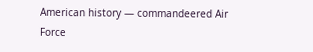American history — commandeered Air Force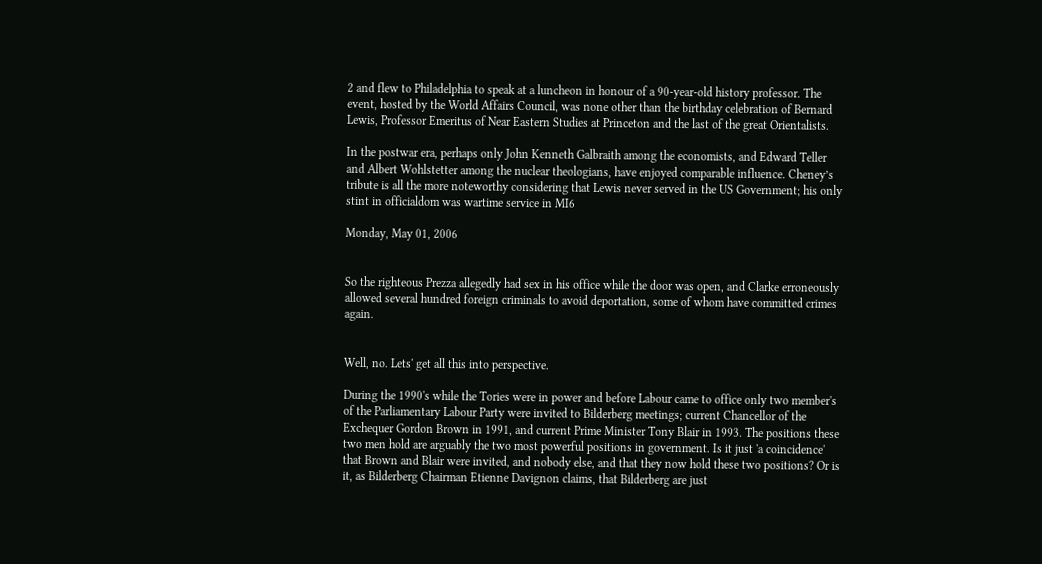2 and flew to Philadelphia to speak at a luncheon in honour of a 90-year-old history professor. The event, hosted by the World Affairs Council, was none other than the birthday celebration of Bernard Lewis, Professor Emeritus of Near Eastern Studies at Princeton and the last of the great Orientalists.

In the postwar era, perhaps only John Kenneth Galbraith among the economists, and Edward Teller and Albert Wohlstetter among the nuclear theologians, have enjoyed comparable influence. Cheney’s tribute is all the more noteworthy considering that Lewis never served in the US Government; his only stint in officialdom was wartime service in MI6

Monday, May 01, 2006


So the righteous Prezza allegedly had sex in his office while the door was open, and Clarke erroneously allowed several hundred foreign criminals to avoid deportation, some of whom have committed crimes again.


Well, no. Lets' get all this into perspective.

During the 1990's while the Tories were in power and before Labour came to office only two member's of the Parliamentary Labour Party were invited to Bilderberg meetings; current Chancellor of the Exchequer Gordon Brown in 1991, and current Prime Minister Tony Blair in 1993. The positions these two men hold are arguably the two most powerful positions in government. Is it just 'a coincidence' that Brown and Blair were invited, and nobody else, and that they now hold these two positions? Or is it, as Bilderberg Chairman Etienne Davignon claims, that Bilderberg are just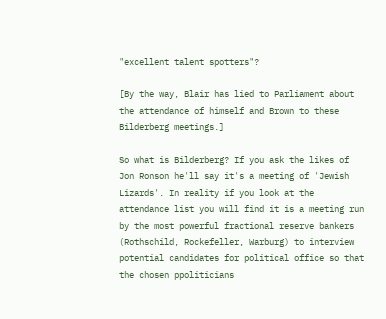"excellent talent spotters"?

[By the way, Blair has lied to Parliament about the attendance of himself and Brown to these Bilderberg meetings.]

So what is Bilderberg? If you ask the likes of Jon Ronson he'll say it's a meeting of 'Jewish Lizards'. In reality if you look at the attendance list you will find it is a meeting run by the most powerful fractional reserve bankers (Rothschild, Rockefeller, Warburg) to interview potential candidates for political office so that the chosen ppoliticians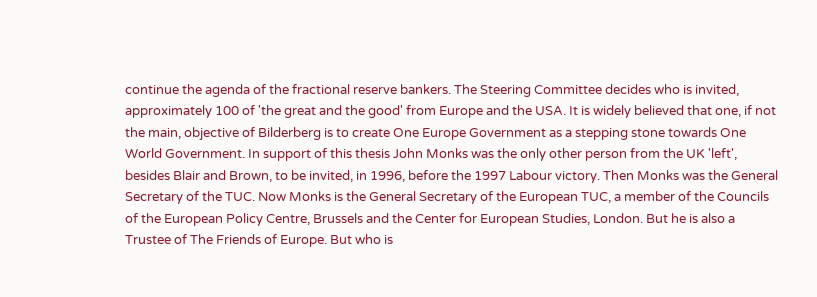continue the agenda of the fractional reserve bankers. The Steering Committee decides who is invited, approximately 100 of 'the great and the good' from Europe and the USA. It is widely believed that one, if not the main, objective of Bilderberg is to create One Europe Government as a stepping stone towards One World Government. In support of this thesis John Monks was the only other person from the UK 'left', besides Blair and Brown, to be invited, in 1996, before the 1997 Labour victory. Then Monks was the General Secretary of the TUC. Now Monks is the General Secretary of the European TUC, a member of the Councils of the European Policy Centre, Brussels and the Center for European Studies, London. But he is also a Trustee of The Friends of Europe. But who is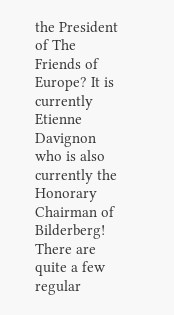the President of The Friends of Europe? It is currently Etienne Davignon who is also currently the Honorary Chairman of Bilderberg! There are quite a few regular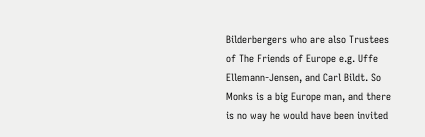Bilderbergers who are also Trustees of The Friends of Europe e.g. Uffe Ellemann-Jensen, and Carl Bildt. So Monks is a big Europe man, and there is no way he would have been invited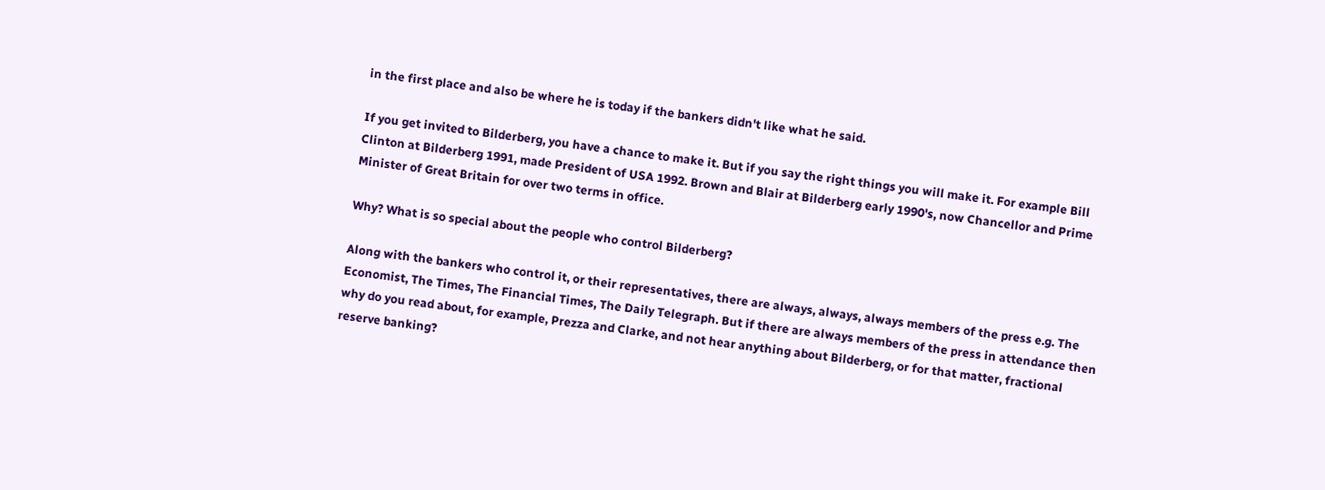in the first place and also be where he is today if the bankers didn't like what he said.

If you get invited to Bilderberg, you have a chance to make it. But if you say the right things you will make it. For example Bill Clinton at Bilderberg 1991, made President of USA 1992. Brown and Blair at Bilderberg early 1990's, now Chancellor and Prime Minister of Great Britain for over two terms in office.

Why? What is so special about the people who control Bilderberg?

Along with the bankers who control it, or their representatives, there are always, always, always members of the press e.g. The Economist, The Times, The Financial Times, The Daily Telegraph. But if there are always members of the press in attendance then why do you read about, for example, Prezza and Clarke, and not hear anything about Bilderberg, or for that matter, fractional reserve banking?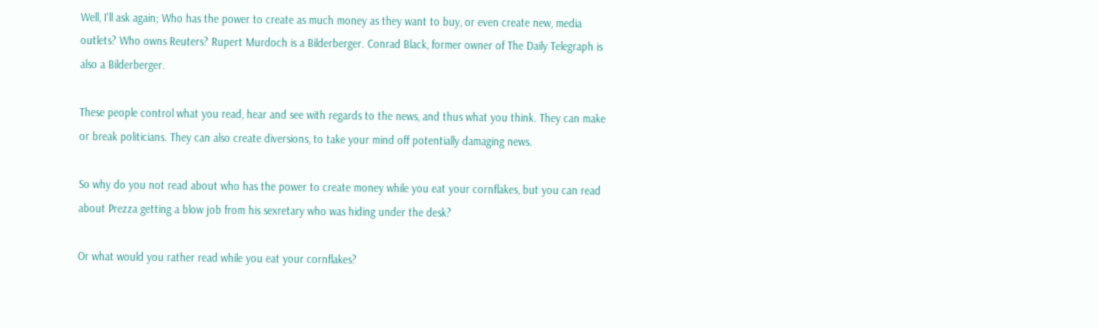Well, I'll ask again; Who has the power to create as much money as they want to buy, or even create new, media outlets? Who owns Reuters? Rupert Murdoch is a Bilderberger. Conrad Black, former owner of The Daily Telegraph is also a Bilderberger.

These people control what you read, hear and see with regards to the news, and thus what you think. They can make or break politicians. They can also create diversions, to take your mind off potentially damaging news.

So why do you not read about who has the power to create money while you eat your cornflakes, but you can read about Prezza getting a blow job from his sexretary who was hiding under the desk?

Or what would you rather read while you eat your cornflakes?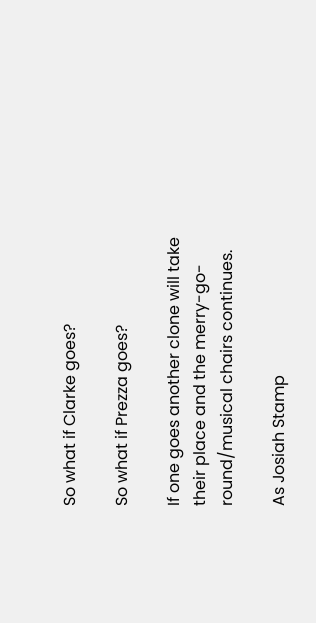So what if Clarke goes?

So what if Prezza goes?

If one goes another clone will take their place and the merry-go-round/musical chairs continues.

As Josiah Stamp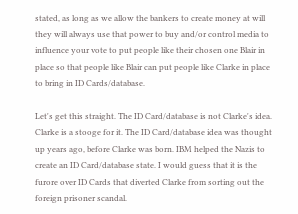stated, as long as we allow the bankers to create money at will they will always use that power to buy and/or control media to influence your vote to put people like their chosen one Blair in place so that people like Blair can put people like Clarke in place to bring in ID Cards/database.

Let's get this straight. The ID Card/database is not Clarke's idea. Clarke is a stooge for it. The ID Card/database idea was thought up years ago, before Clarke was born. IBM helped the Nazis to create an ID Card/database state. I would guess that it is the furore over ID Cards that diverted Clarke from sorting out the foreign prisoner scandal.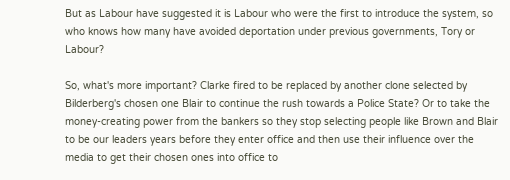But as Labour have suggested it is Labour who were the first to introduce the system, so who knows how many have avoided deportation under previous governments, Tory or Labour?

So, what's more important? Clarke fired to be replaced by another clone selected by Bilderberg's chosen one Blair to continue the rush towards a Police State? Or to take the money-creating power from the bankers so they stop selecting people like Brown and Blair to be our leaders years before they enter office and then use their influence over the media to get their chosen ones into office to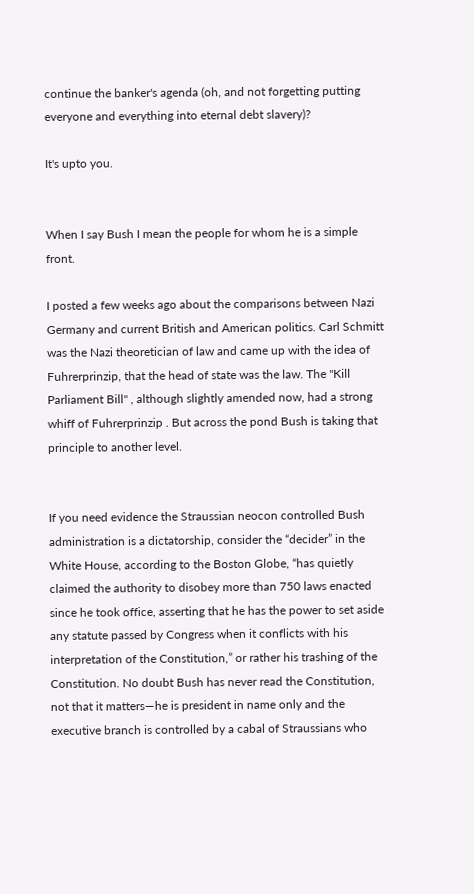continue the banker's agenda (oh, and not forgetting putting everyone and everything into eternal debt slavery)?

It's upto you.


When I say Bush I mean the people for whom he is a simple front.

I posted a few weeks ago about the comparisons between Nazi Germany and current British and American politics. Carl Schmitt was the Nazi theoretician of law and came up with the idea of Fuhrerprinzip, that the head of state was the law. The "Kill Parliament Bill" , although slightly amended now, had a strong whiff of Fuhrerprinzip . But across the pond Bush is taking that principle to another level.


If you need evidence the Straussian neocon controlled Bush administration is a dictatorship, consider the “decider” in the White House, according to the Boston Globe, “has quietly claimed the authority to disobey more than 750 laws enacted since he took office, asserting that he has the power to set aside any statute passed by Congress when it conflicts with his interpretation of the Constitution,” or rather his trashing of the Constitution. No doubt Bush has never read the Constitution, not that it matters—he is president in name only and the executive branch is controlled by a cabal of Straussians who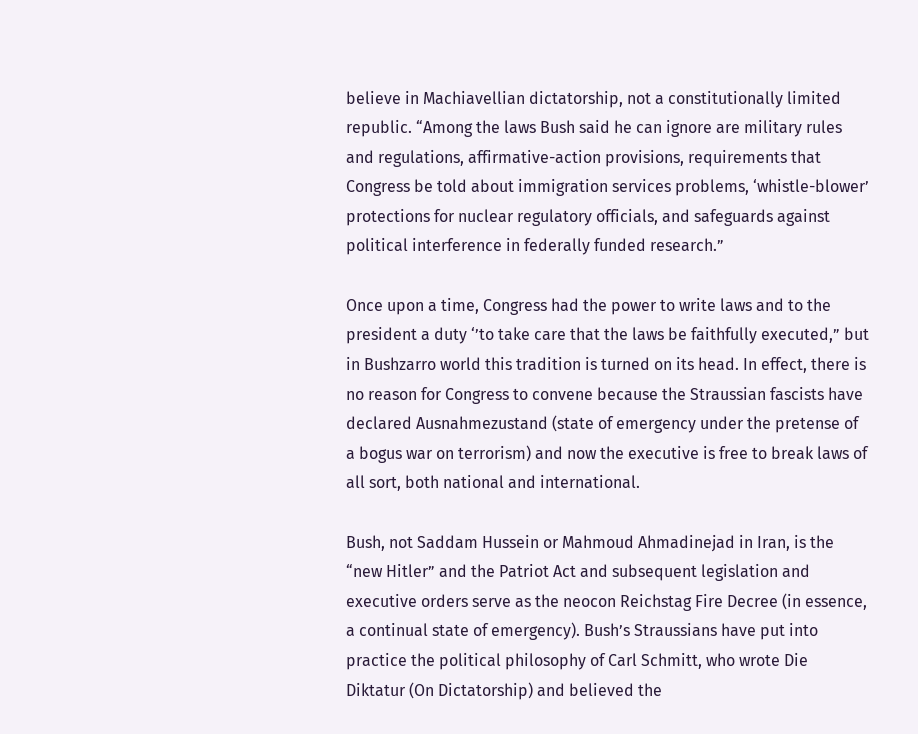believe in Machiavellian dictatorship, not a constitutionally limited republic. “Among the laws Bush said he can ignore are military rules and regulations, affirmative-action provisions, requirements that Congress be told about immigration services problems, ‘whistle-blower’ protections for nuclear regulatory officials, and safeguards against political interference in federally funded research.”

Once upon a time, Congress had the power to write laws and to the president a duty ‘’to take care that the laws be faithfully executed,” but in Bushzarro world this tradition is turned on its head. In effect, there is no reason for Congress to convene because the Straussian fascists have declared Ausnahmezustand (state of emergency under the pretense of a bogus war on terrorism) and now the executive is free to break laws of all sort, both national and international.

Bush, not Saddam Hussein or Mahmoud Ahmadinejad in Iran, is the “new Hitler” and the Patriot Act and subsequent legislation and executive orders serve as the neocon Reichstag Fire Decree (in essence, a continual state of emergency). Bush’s Straussians have put into practice the political philosophy of Carl Schmitt, who wrote Die Diktatur (On Dictatorship) and believed the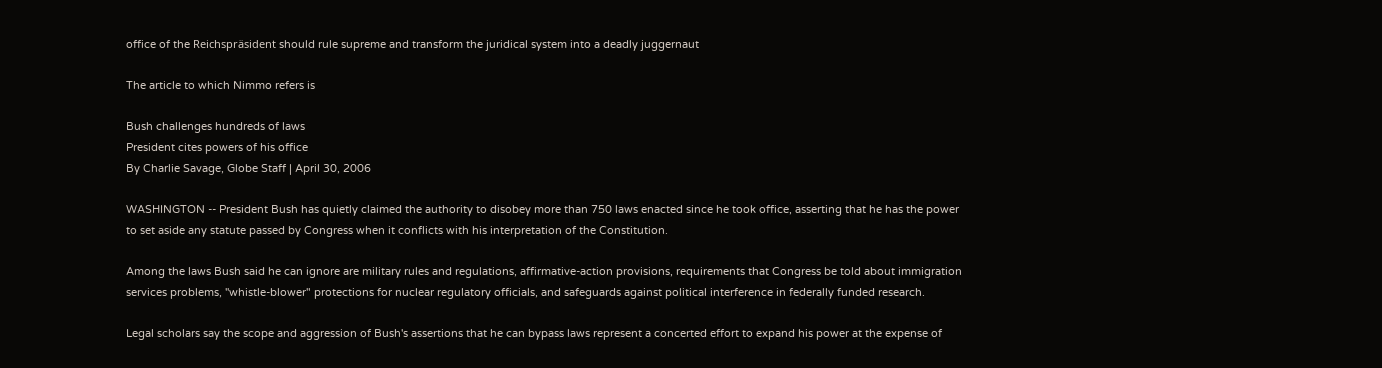office of the Reichspräsident should rule supreme and transform the juridical system into a deadly juggernaut

The article to which Nimmo refers is

Bush challenges hundreds of laws
President cites powers of his office
By Charlie Savage, Globe Staff | April 30, 2006

WASHINGTON -- President Bush has quietly claimed the authority to disobey more than 750 laws enacted since he took office, asserting that he has the power to set aside any statute passed by Congress when it conflicts with his interpretation of the Constitution.

Among the laws Bush said he can ignore are military rules and regulations, affirmative-action provisions, requirements that Congress be told about immigration services problems, ''whistle-blower" protections for nuclear regulatory officials, and safeguards against political interference in federally funded research.

Legal scholars say the scope and aggression of Bush's assertions that he can bypass laws represent a concerted effort to expand his power at the expense of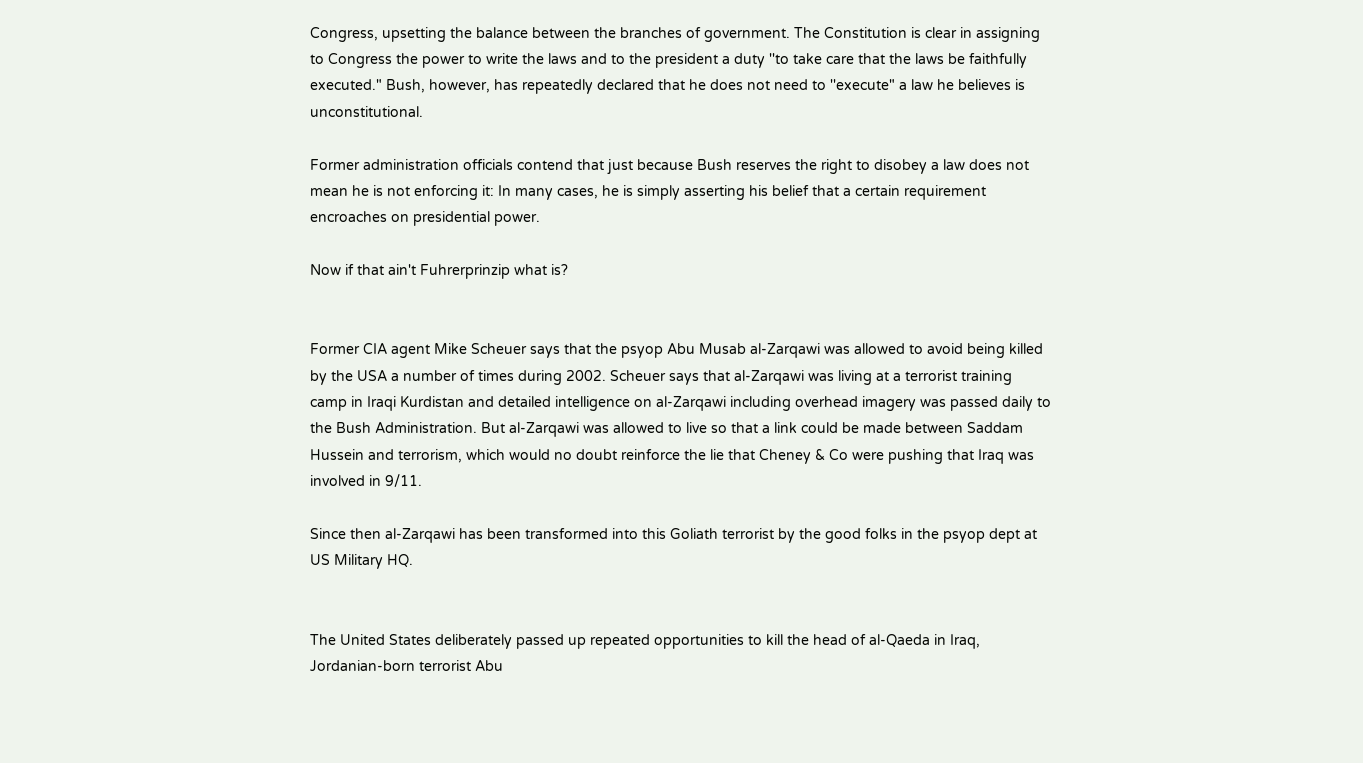Congress, upsetting the balance between the branches of government. The Constitution is clear in assigning to Congress the power to write the laws and to the president a duty ''to take care that the laws be faithfully executed." Bush, however, has repeatedly declared that he does not need to ''execute" a law he believes is unconstitutional.

Former administration officials contend that just because Bush reserves the right to disobey a law does not mean he is not enforcing it: In many cases, he is simply asserting his belief that a certain requirement encroaches on presidential power.

Now if that ain't Fuhrerprinzip what is?


Former CIA agent Mike Scheuer says that the psyop Abu Musab al-Zarqawi was allowed to avoid being killed by the USA a number of times during 2002. Scheuer says that al-Zarqawi was living at a terrorist training camp in Iraqi Kurdistan and detailed intelligence on al-Zarqawi including overhead imagery was passed daily to the Bush Administration. But al-Zarqawi was allowed to live so that a link could be made between Saddam Hussein and terrorism, which would no doubt reinforce the lie that Cheney & Co were pushing that Iraq was involved in 9/11.

Since then al-Zarqawi has been transformed into this Goliath terrorist by the good folks in the psyop dept at US Military HQ.


The United States deliberately passed up repeated opportunities to kill the head of al-Qaeda in Iraq, Jordanian-born terrorist Abu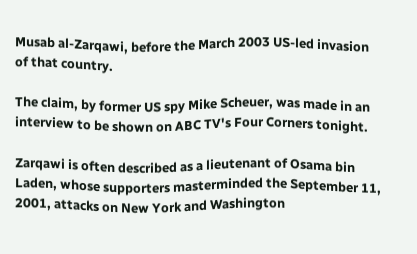Musab al-Zarqawi, before the March 2003 US-led invasion of that country.

The claim, by former US spy Mike Scheuer, was made in an interview to be shown on ABC TV's Four Corners tonight.

Zarqawi is often described as a lieutenant of Osama bin Laden, whose supporters masterminded the September 11, 2001, attacks on New York and Washington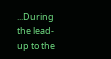...During the lead-up to the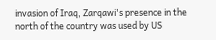invasion of Iraq, Zarqawi's presence in the north of the country was used by US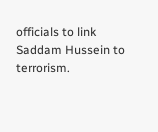officials to link Saddam Hussein to terrorism.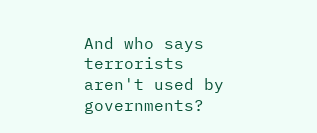And who says terrorists aren't used by governments?